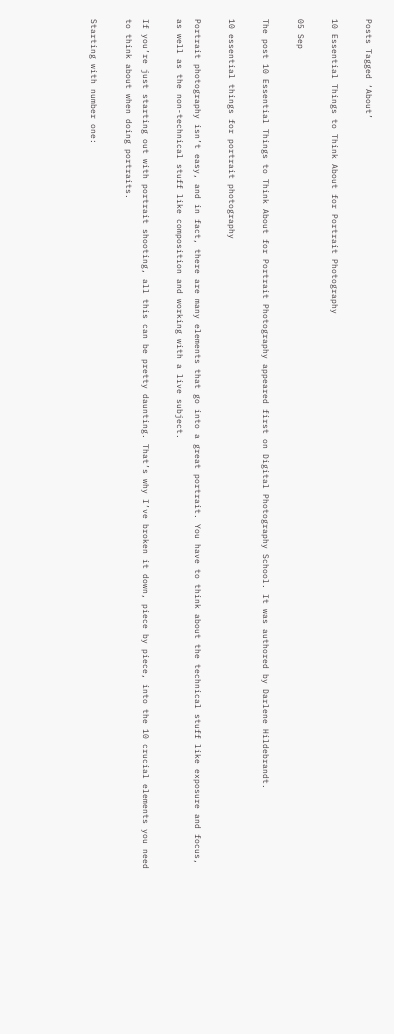Posts Tagged ‘About’

10 Essential Things to Think About for Portrait Photography

05 Sep

The post 10 Essential Things to Think About for Portrait Photography appeared first on Digital Photography School. It was authored by Darlene Hildebrandt.

10 essential things for portrait photography

Portrait photography isn’t easy, and in fact, there are many elements that go into a great portrait. You have to think about the technical stuff like exposure and focus, as well as the non-technical stuff like composition and working with a live subject.

If you’re just starting out with portrait shooting, all this can be pretty daunting. That’s why I’ve broken it down, piece by piece, into the 10 crucial elements you need to think about when doing portraits.

Starting with number one: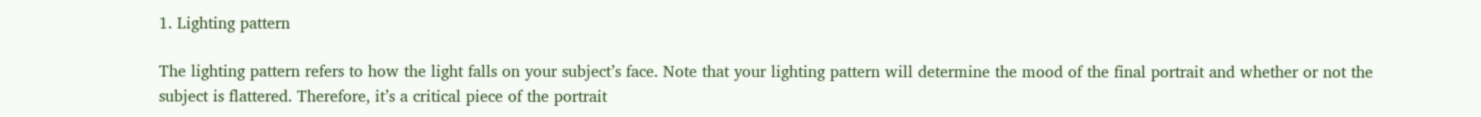1. Lighting pattern

The lighting pattern refers to how the light falls on your subject’s face. Note that your lighting pattern will determine the mood of the final portrait and whether or not the subject is flattered. Therefore, it’s a critical piece of the portrait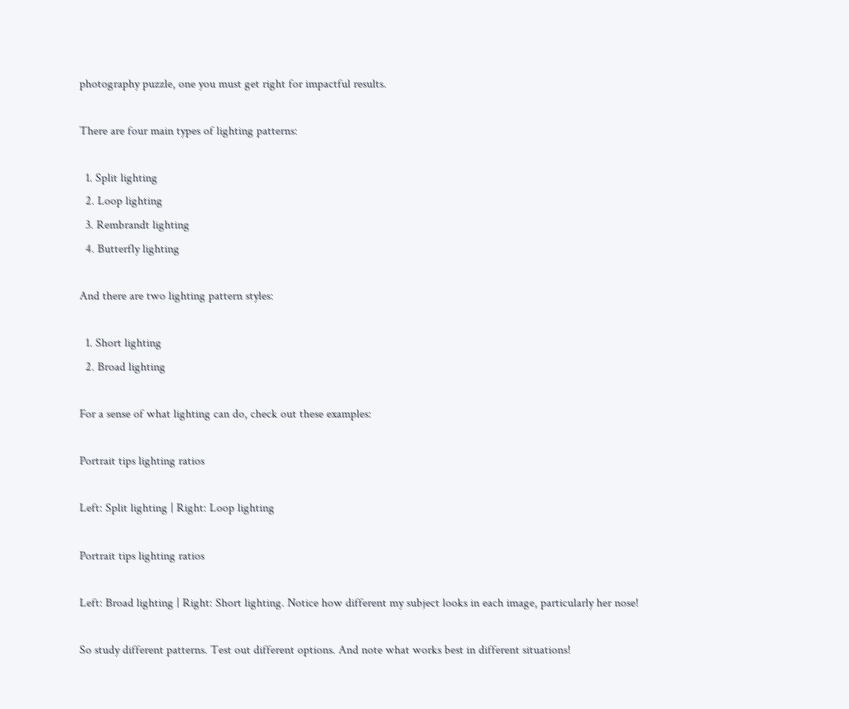photography puzzle, one you must get right for impactful results.

There are four main types of lighting patterns:

  1. Split lighting
  2. Loop lighting
  3. Rembrandt lighting
  4. Butterfly lighting

And there are two lighting pattern styles:

  1. Short lighting
  2. Broad lighting

For a sense of what lighting can do, check out these examples:

Portrait tips lighting ratios

Left: Split lighting | Right: Loop lighting

Portrait tips lighting ratios

Left: Broad lighting | Right: Short lighting. Notice how different my subject looks in each image, particularly her nose!

So study different patterns. Test out different options. And note what works best in different situations!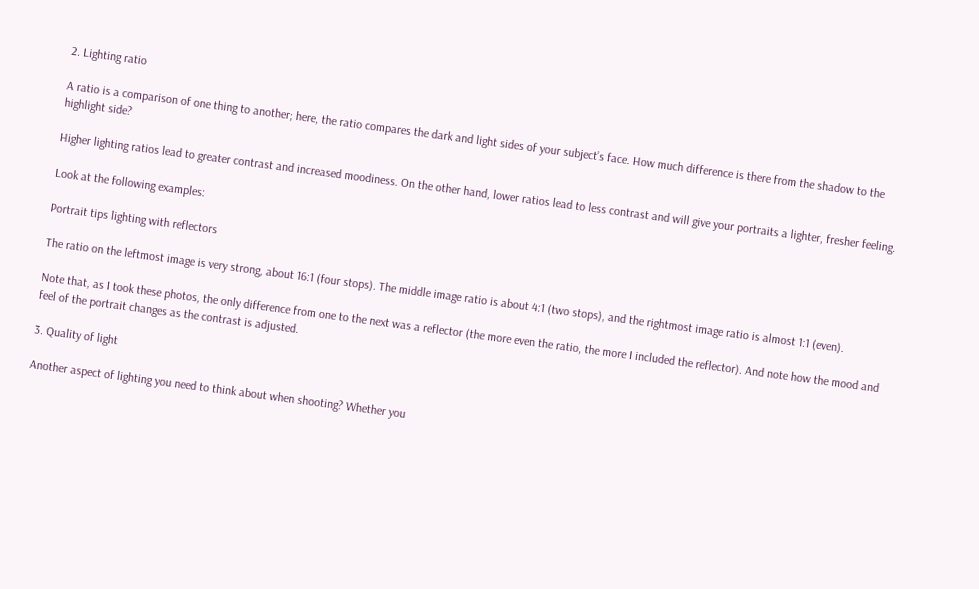2. Lighting ratio

A ratio is a comparison of one thing to another; here, the ratio compares the dark and light sides of your subject’s face. How much difference is there from the shadow to the highlight side?

Higher lighting ratios lead to greater contrast and increased moodiness. On the other hand, lower ratios lead to less contrast and will give your portraits a lighter, fresher feeling.

Look at the following examples:

Portrait tips lighting with reflectors

The ratio on the leftmost image is very strong, about 16:1 (four stops). The middle image ratio is about 4:1 (two stops), and the rightmost image ratio is almost 1:1 (even).

Note that, as I took these photos, the only difference from one to the next was a reflector (the more even the ratio, the more I included the reflector). And note how the mood and feel of the portrait changes as the contrast is adjusted.

3. Quality of light

Another aspect of lighting you need to think about when shooting? Whether you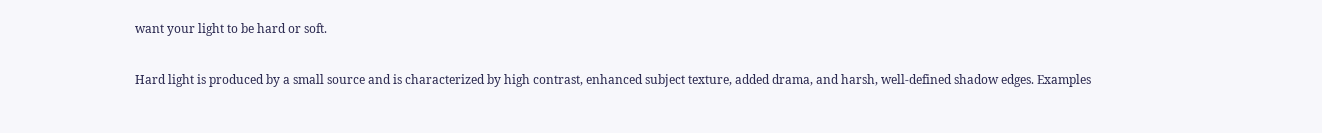want your light to be hard or soft.

Hard light is produced by a small source and is characterized by high contrast, enhanced subject texture, added drama, and harsh, well-defined shadow edges. Examples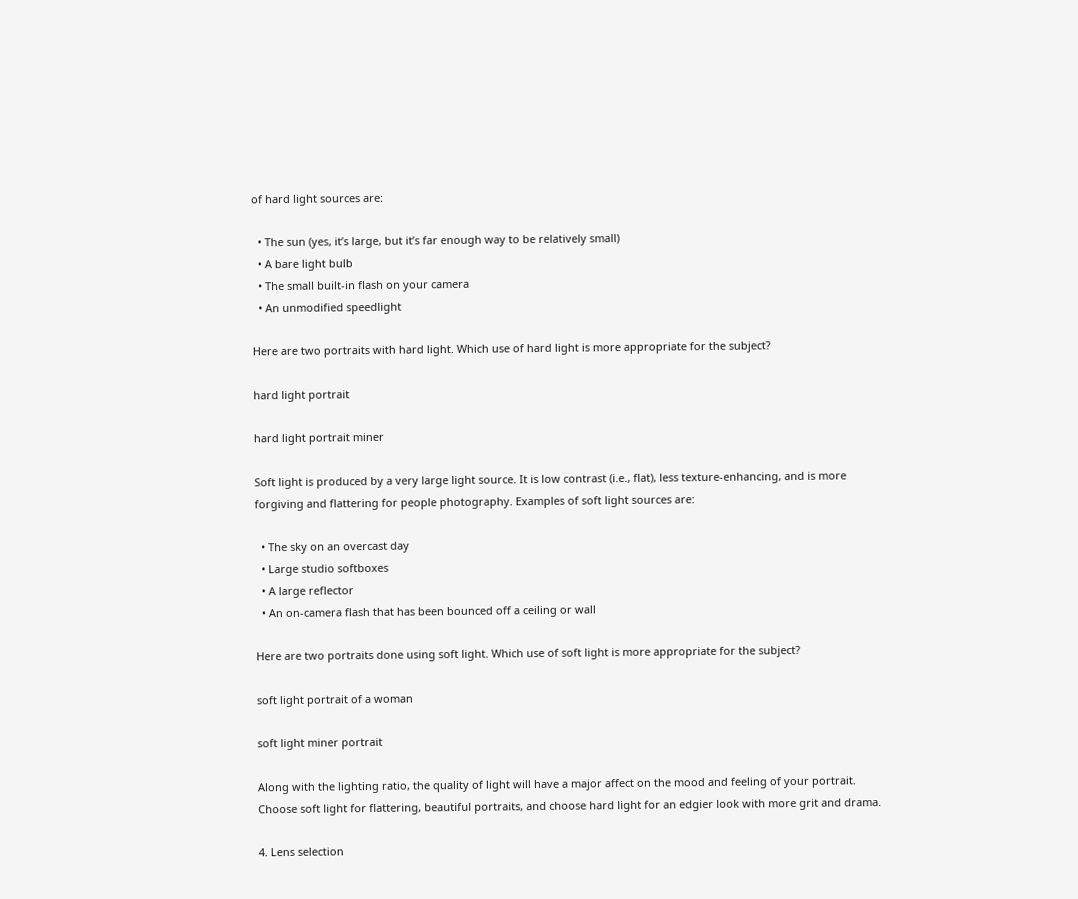of hard light sources are:

  • The sun (yes, it’s large, but it’s far enough way to be relatively small)
  • A bare light bulb
  • The small built-in flash on your camera
  • An unmodified speedlight

Here are two portraits with hard light. Which use of hard light is more appropriate for the subject?

hard light portrait

hard light portrait miner

Soft light is produced by a very large light source. It is low contrast (i.e., flat), less texture-enhancing, and is more forgiving and flattering for people photography. Examples of soft light sources are:

  • The sky on an overcast day
  • Large studio softboxes
  • A large reflector
  • An on-camera flash that has been bounced off a ceiling or wall

Here are two portraits done using soft light. Which use of soft light is more appropriate for the subject?

soft light portrait of a woman

soft light miner portrait

Along with the lighting ratio, the quality of light will have a major affect on the mood and feeling of your portrait. Choose soft light for flattering, beautiful portraits, and choose hard light for an edgier look with more grit and drama.

4. Lens selection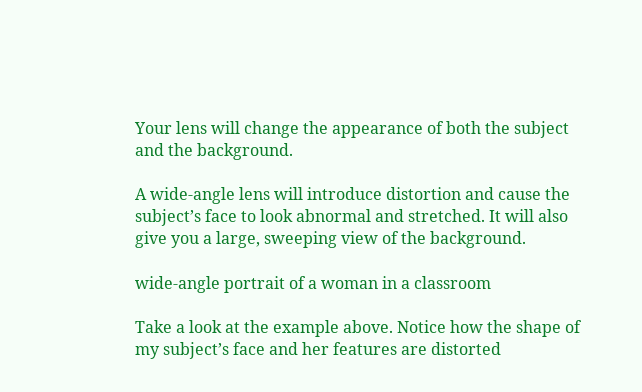Your lens will change the appearance of both the subject and the background.

A wide-angle lens will introduce distortion and cause the subject’s face to look abnormal and stretched. It will also give you a large, sweeping view of the background.

wide-angle portrait of a woman in a classroom

Take a look at the example above. Notice how the shape of my subject’s face and her features are distorted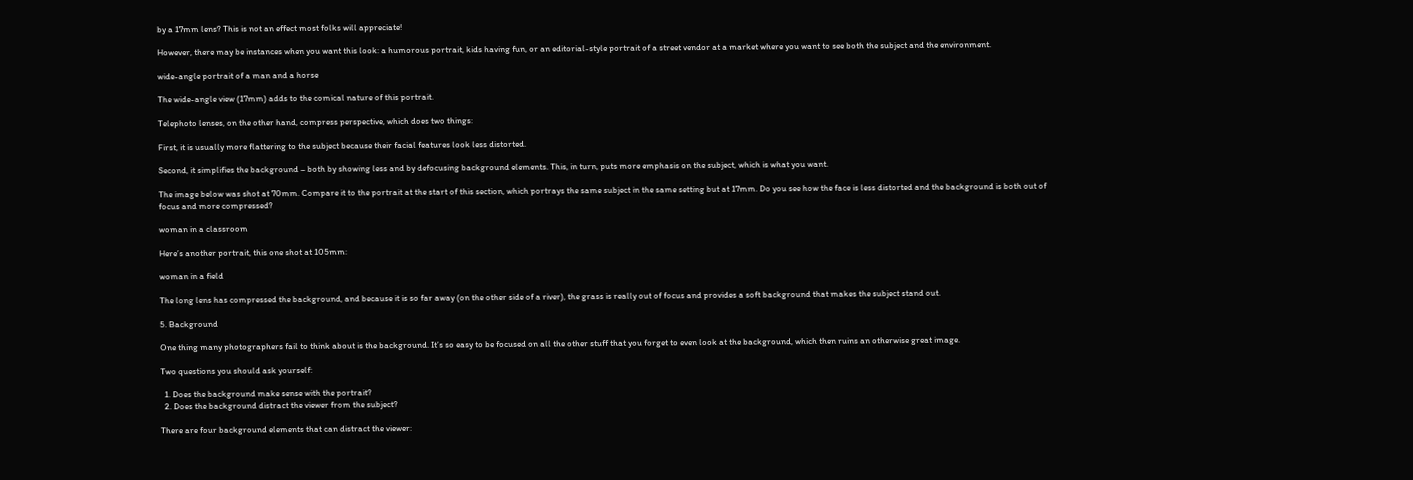by a 17mm lens? This is not an effect most folks will appreciate!

However, there may be instances when you want this look: a humorous portrait, kids having fun, or an editorial-style portrait of a street vendor at a market where you want to see both the subject and the environment.

wide-angle portrait of a man and a horse

The wide-angle view (17mm) adds to the comical nature of this portrait.

Telephoto lenses, on the other hand, compress perspective, which does two things:

First, it is usually more flattering to the subject because their facial features look less distorted.

Second, it simplifies the background – both by showing less and by defocusing background elements. This, in turn, puts more emphasis on the subject, which is what you want.

The image below was shot at 70mm. Compare it to the portrait at the start of this section, which portrays the same subject in the same setting but at 17mm. Do you see how the face is less distorted and the background is both out of focus and more compressed?

woman in a classroom

Here’s another portrait, this one shot at 105mm:

woman in a field

The long lens has compressed the background, and because it is so far away (on the other side of a river), the grass is really out of focus and provides a soft background that makes the subject stand out.

5. Background

One thing many photographers fail to think about is the background. It’s so easy to be focused on all the other stuff that you forget to even look at the background, which then ruins an otherwise great image.

Two questions you should ask yourself:

  1. Does the background make sense with the portrait?
  2. Does the background distract the viewer from the subject?

There are four background elements that can distract the viewer: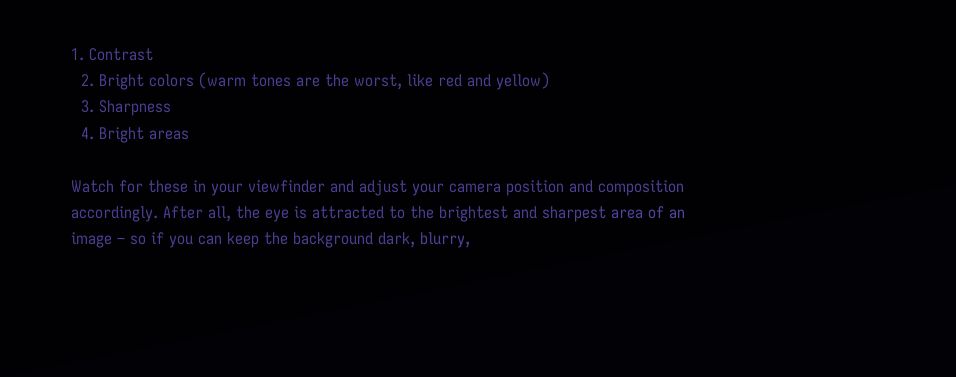1. Contrast
  2. Bright colors (warm tones are the worst, like red and yellow)
  3. Sharpness
  4. Bright areas

Watch for these in your viewfinder and adjust your camera position and composition accordingly. After all, the eye is attracted to the brightest and sharpest area of an image – so if you can keep the background dark, blurry,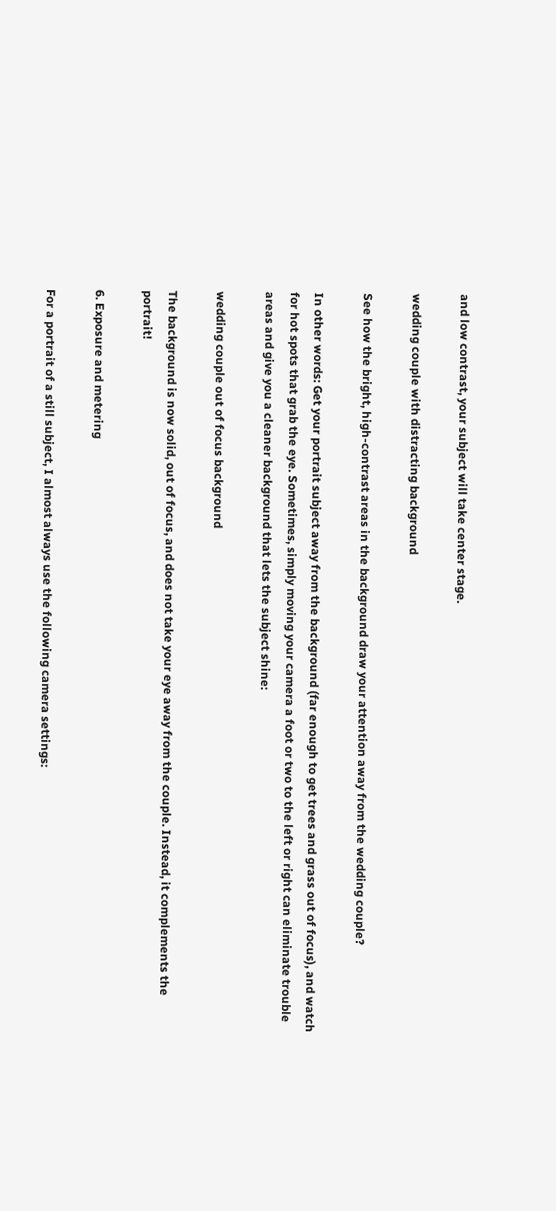and low contrast, your subject will take center stage.

wedding couple with distracting background

See how the bright, high-contrast areas in the background draw your attention away from the wedding couple?

In other words: Get your portrait subject away from the background (far enough to get trees and grass out of focus), and watch for hot spots that grab the eye. Sometimes, simply moving your camera a foot or two to the left or right can eliminate trouble areas and give you a cleaner background that lets the subject shine:

wedding couple out of focus background

The background is now solid, out of focus, and does not take your eye away from the couple. Instead, it complements the portrait!

6. Exposure and metering

For a portrait of a still subject, I almost always use the following camera settings: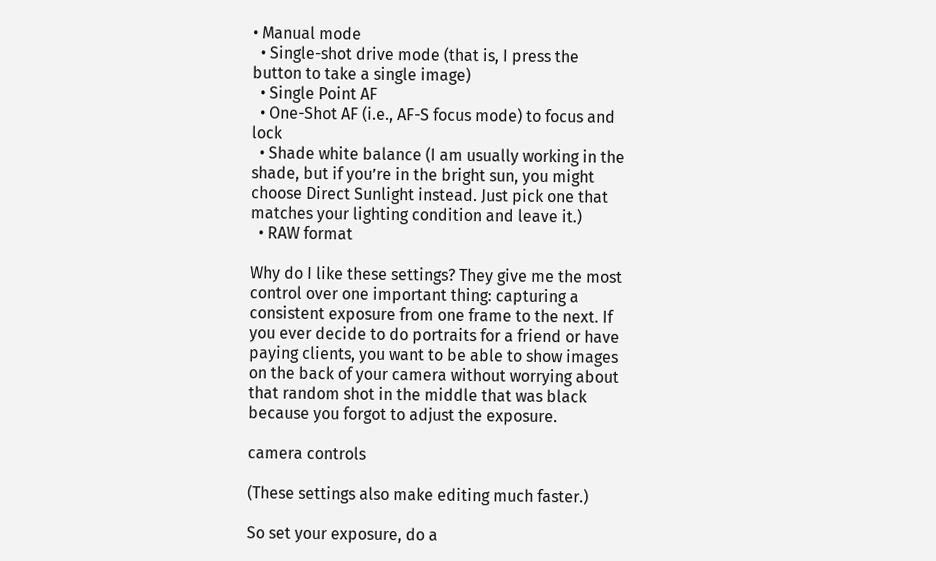• Manual mode
  • Single-shot drive mode (that is, I press the button to take a single image)
  • Single Point AF
  • One-Shot AF (i.e., AF-S focus mode) to focus and lock
  • Shade white balance (I am usually working in the shade, but if you’re in the bright sun, you might choose Direct Sunlight instead. Just pick one that matches your lighting condition and leave it.)
  • RAW format

Why do I like these settings? They give me the most control over one important thing: capturing a consistent exposure from one frame to the next. If you ever decide to do portraits for a friend or have paying clients, you want to be able to show images on the back of your camera without worrying about that random shot in the middle that was black because you forgot to adjust the exposure.

camera controls

(These settings also make editing much faster.)

So set your exposure, do a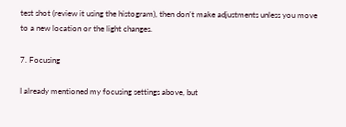test shot (review it using the histogram), then don’t make adjustments unless you move to a new location or the light changes.

7. Focusing

I already mentioned my focusing settings above, but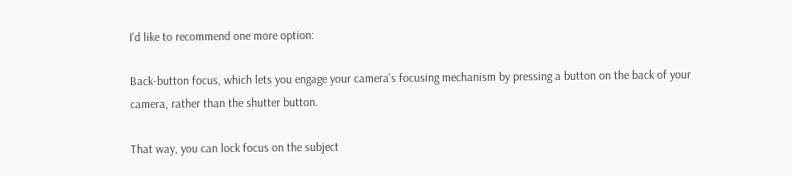I’d like to recommend one more option:

Back-button focus, which lets you engage your camera’s focusing mechanism by pressing a button on the back of your camera, rather than the shutter button.

That way, you can lock focus on the subject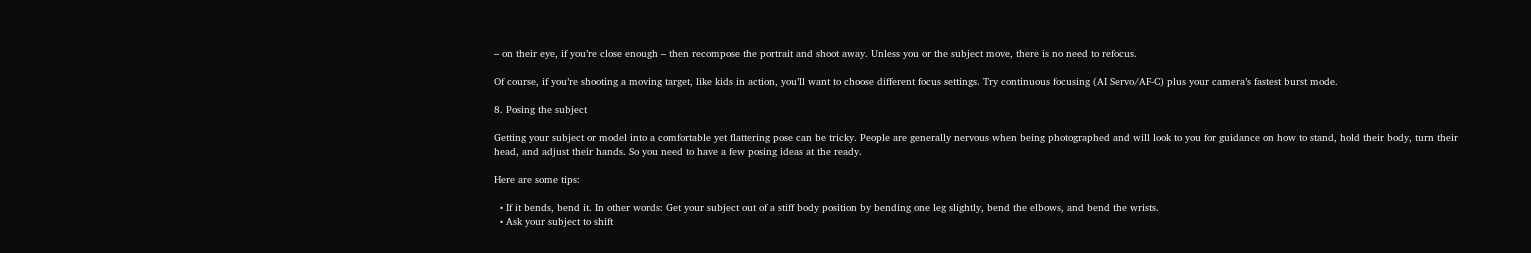– on their eye, if you’re close enough – then recompose the portrait and shoot away. Unless you or the subject move, there is no need to refocus.

Of course, if you’re shooting a moving target, like kids in action, you’ll want to choose different focus settings. Try continuous focusing (AI Servo/AF-C) plus your camera’s fastest burst mode.

8. Posing the subject

Getting your subject or model into a comfortable yet flattering pose can be tricky. People are generally nervous when being photographed and will look to you for guidance on how to stand, hold their body, turn their head, and adjust their hands. So you need to have a few posing ideas at the ready.

Here are some tips:

  • If it bends, bend it. In other words: Get your subject out of a stiff body position by bending one leg slightly, bend the elbows, and bend the wrists.
  • Ask your subject to shift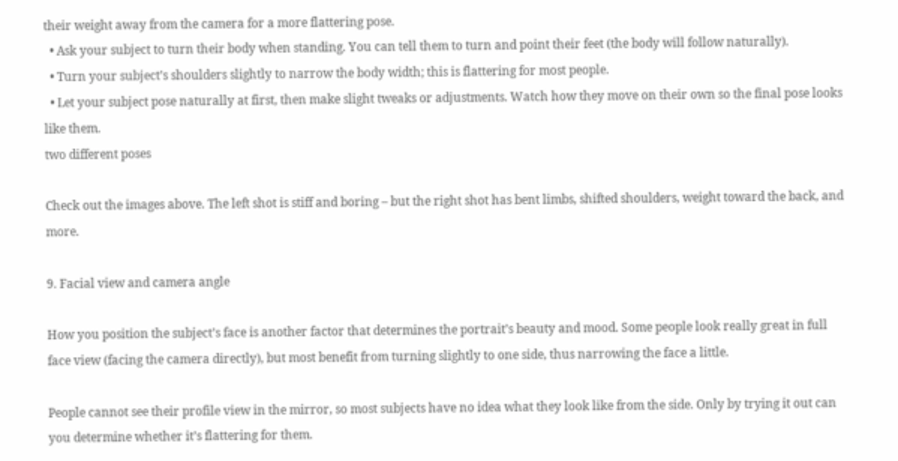their weight away from the camera for a more flattering pose.
  • Ask your subject to turn their body when standing. You can tell them to turn and point their feet (the body will follow naturally).
  • Turn your subject’s shoulders slightly to narrow the body width; this is flattering for most people.
  • Let your subject pose naturally at first, then make slight tweaks or adjustments. Watch how they move on their own so the final pose looks like them.
two different poses

Check out the images above. The left shot is stiff and boring – but the right shot has bent limbs, shifted shoulders, weight toward the back, and more.

9. Facial view and camera angle

How you position the subject’s face is another factor that determines the portrait’s beauty and mood. Some people look really great in full face view (facing the camera directly), but most benefit from turning slightly to one side, thus narrowing the face a little.

People cannot see their profile view in the mirror, so most subjects have no idea what they look like from the side. Only by trying it out can you determine whether it’s flattering for them.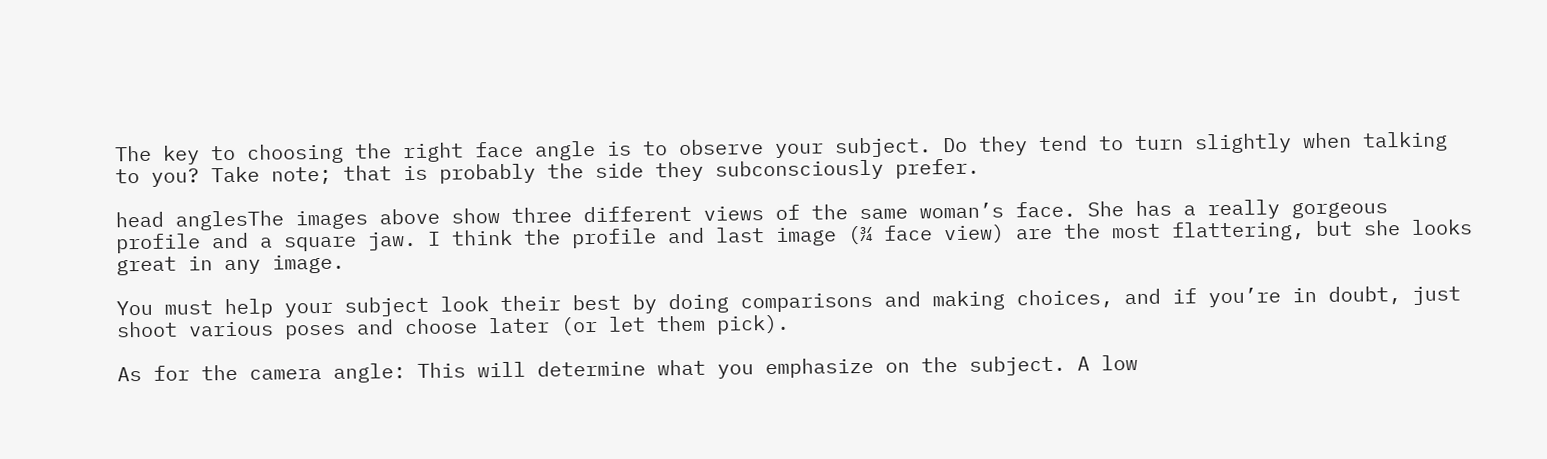The key to choosing the right face angle is to observe your subject. Do they tend to turn slightly when talking to you? Take note; that is probably the side they subconsciously prefer.

head anglesThe images above show three different views of the same woman’s face. She has a really gorgeous profile and a square jaw. I think the profile and last image (¾ face view) are the most flattering, but she looks great in any image.

You must help your subject look their best by doing comparisons and making choices, and if you’re in doubt, just shoot various poses and choose later (or let them pick).

As for the camera angle: This will determine what you emphasize on the subject. A low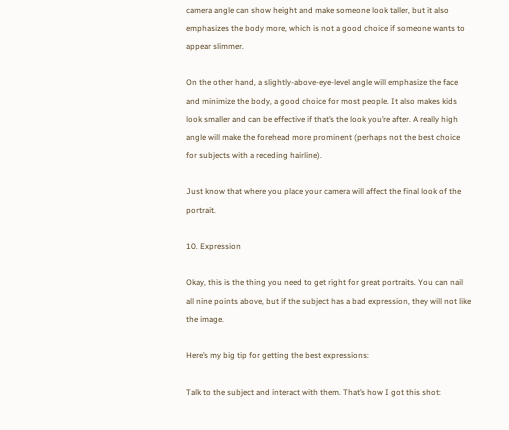camera angle can show height and make someone look taller, but it also emphasizes the body more, which is not a good choice if someone wants to appear slimmer.

On the other hand, a slightly-above-eye-level angle will emphasize the face and minimize the body, a good choice for most people. It also makes kids look smaller and can be effective if that’s the look you’re after. A really high angle will make the forehead more prominent (perhaps not the best choice for subjects with a receding hairline).

Just know that where you place your camera will affect the final look of the portrait.

10. Expression

Okay, this is the thing you need to get right for great portraits. You can nail all nine points above, but if the subject has a bad expression, they will not like the image.

Here’s my big tip for getting the best expressions:

Talk to the subject and interact with them. That’s how I got this shot: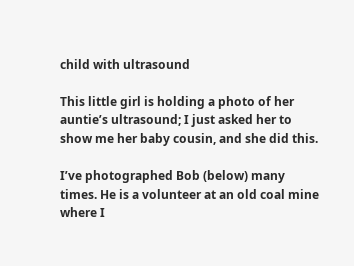child with ultrasound

This little girl is holding a photo of her auntie’s ultrasound; I just asked her to show me her baby cousin, and she did this.

I’ve photographed Bob (below) many times. He is a volunteer at an old coal mine where I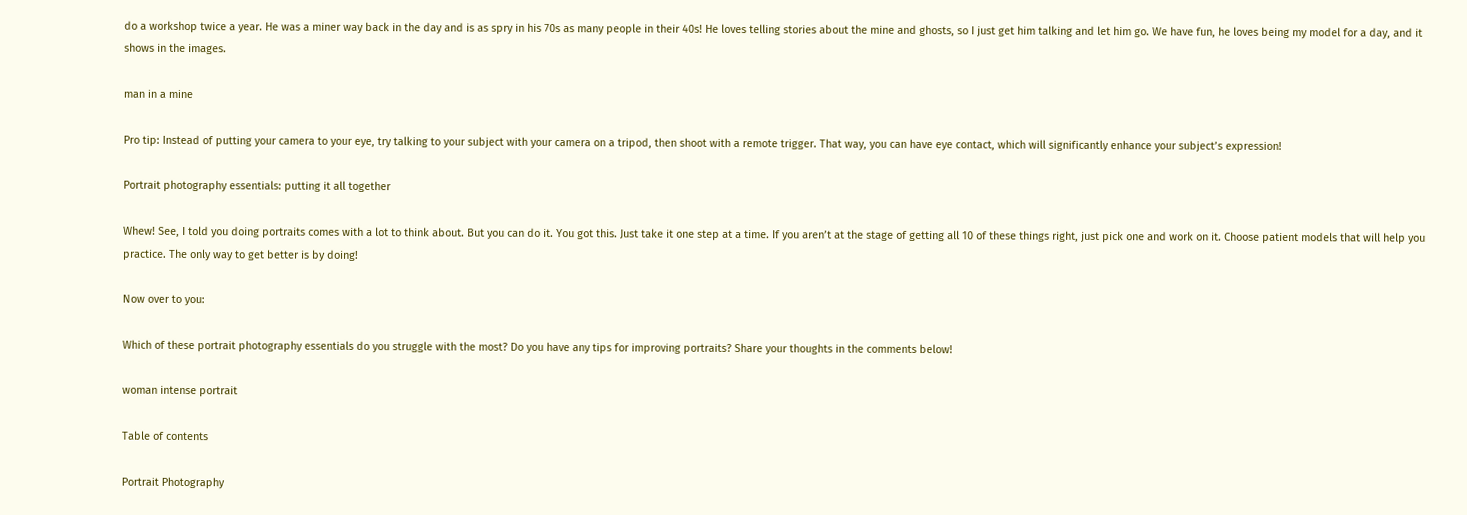do a workshop twice a year. He was a miner way back in the day and is as spry in his 70s as many people in their 40s! He loves telling stories about the mine and ghosts, so I just get him talking and let him go. We have fun, he loves being my model for a day, and it shows in the images.

man in a mine

Pro tip: Instead of putting your camera to your eye, try talking to your subject with your camera on a tripod, then shoot with a remote trigger. That way, you can have eye contact, which will significantly enhance your subject’s expression!

Portrait photography essentials: putting it all together

Whew! See, I told you doing portraits comes with a lot to think about. But you can do it. You got this. Just take it one step at a time. If you aren’t at the stage of getting all 10 of these things right, just pick one and work on it. Choose patient models that will help you practice. The only way to get better is by doing!

Now over to you:

Which of these portrait photography essentials do you struggle with the most? Do you have any tips for improving portraits? Share your thoughts in the comments below!

woman intense portrait

Table of contents

Portrait Photography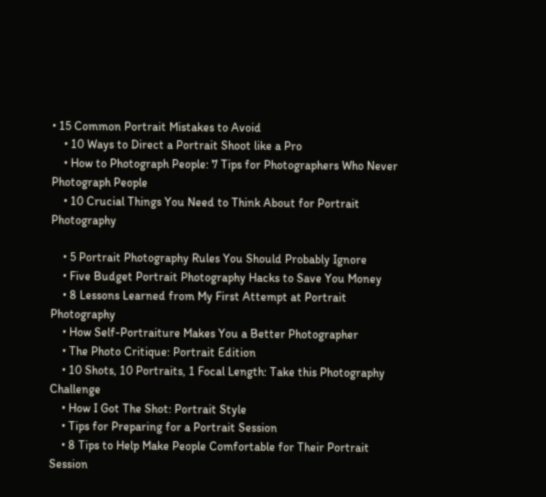• 15 Common Portrait Mistakes to Avoid
    • 10 Ways to Direct a Portrait Shoot like a Pro
    • How to Photograph People: 7 Tips for Photographers Who Never Photograph People
    • 10 Crucial Things You Need to Think About for Portrait Photography

    • 5 Portrait Photography Rules You Should Probably Ignore
    • Five Budget Portrait Photography Hacks to Save You Money
    • 8 Lessons Learned from My First Attempt at Portrait Photography
    • How Self-Portraiture Makes You a Better Photographer
    • The Photo Critique: Portrait Edition
    • 10 Shots, 10 Portraits, 1 Focal Length: Take this Photography Challenge
    • How I Got The Shot: Portrait Style
    • Tips for Preparing for a Portrait Session
    • 8 Tips to Help Make People Comfortable for Their Portrait Session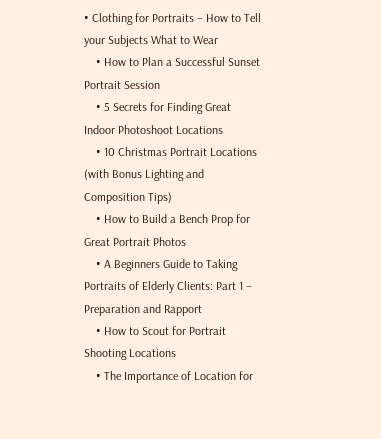• Clothing for Portraits – How to Tell your Subjects What to Wear
    • How to Plan a Successful Sunset Portrait Session
    • 5 Secrets for Finding Great Indoor Photoshoot Locations
    • 10 Christmas Portrait Locations (with Bonus Lighting and Composition Tips)
    • How to Build a Bench Prop for Great Portrait Photos
    • A Beginners Guide to Taking Portraits of Elderly Clients: Part 1 – Preparation and Rapport
    • How to Scout for Portrait Shooting Locations
    • The Importance of Location for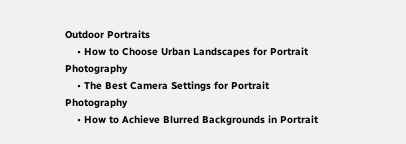Outdoor Portraits
    • How to Choose Urban Landscapes for Portrait Photography
    • The Best Camera Settings for Portrait Photography
    • How to Achieve Blurred Backgrounds in Portrait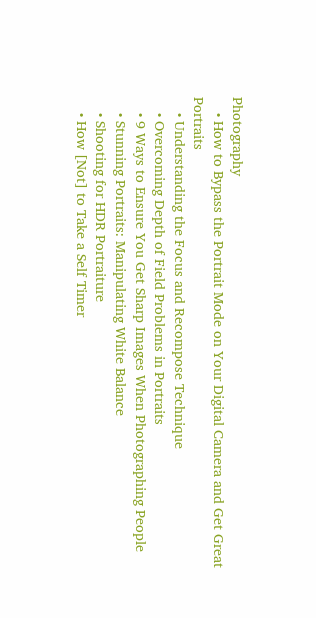Photography
    • How to Bypass the Portrait Mode on Your Digital Camera and Get Great Portraits
    • Understanding the Focus and Recompose Technique
    • Overcoming Depth of Field Problems in Portraits
    • 9 Ways to Ensure You Get Sharp Images When Photographing People
    • Stunning Portraits: Manipulating White Balance
    • Shooting for HDR Portraiture
    • How [Not] to Take a Self Timer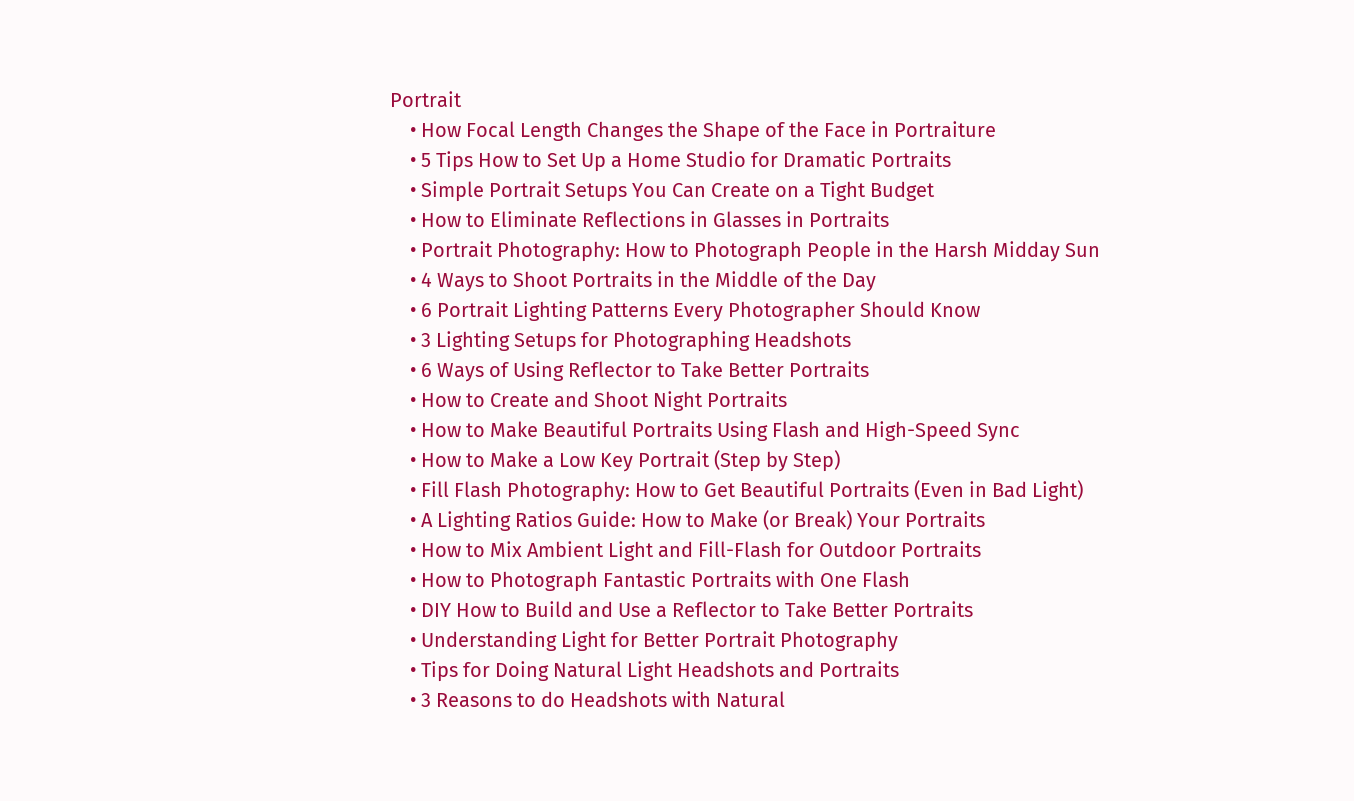Portrait
    • How Focal Length Changes the Shape of the Face in Portraiture
    • 5 Tips How to Set Up a Home Studio for Dramatic Portraits
    • Simple Portrait Setups You Can Create on a Tight Budget
    • How to Eliminate Reflections in Glasses in Portraits
    • Portrait Photography: How to Photograph People in the Harsh Midday Sun
    • 4 Ways to Shoot Portraits in the Middle of the Day
    • 6 Portrait Lighting Patterns Every Photographer Should Know
    • 3 Lighting Setups for Photographing Headshots
    • 6 Ways of Using Reflector to Take Better Portraits
    • How to Create and Shoot Night Portraits
    • How to Make Beautiful Portraits Using Flash and High-Speed Sync
    • How to Make a Low Key Portrait (Step by Step)
    • Fill Flash Photography: How to Get Beautiful Portraits (Even in Bad Light)
    • A Lighting Ratios Guide: How to Make (or Break) Your Portraits
    • How to Mix Ambient Light and Fill-Flash for Outdoor Portraits
    • How to Photograph Fantastic Portraits with One Flash
    • DIY How to Build and Use a Reflector to Take Better Portraits
    • Understanding Light for Better Portrait Photography
    • Tips for Doing Natural Light Headshots and Portraits
    • 3 Reasons to do Headshots with Natural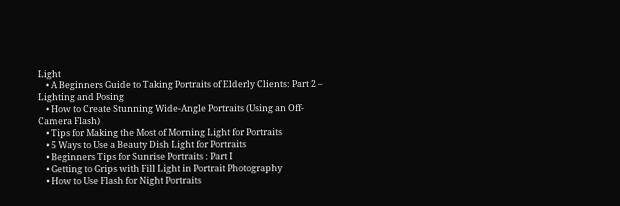Light
    • A Beginners Guide to Taking Portraits of Elderly Clients: Part 2 – Lighting and Posing
    • How to Create Stunning Wide-Angle Portraits (Using an Off-Camera Flash)
    • Tips for Making the Most of Morning Light for Portraits
    • 5 Ways to Use a Beauty Dish Light for Portraits
    • Beginners Tips for Sunrise Portraits : Part I
    • Getting to Grips with Fill Light in Portrait Photography
    • How to Use Flash for Night Portraits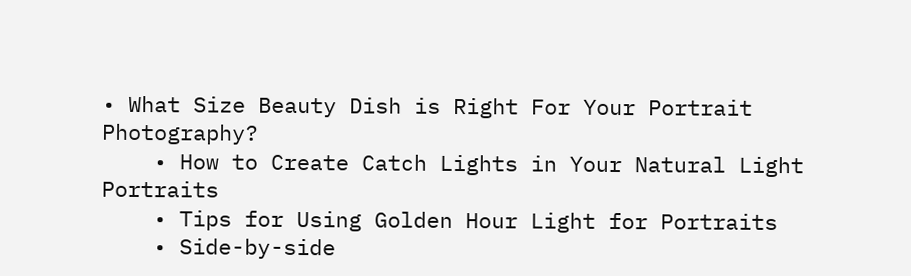• What Size Beauty Dish is Right For Your Portrait Photography?
    • How to Create Catch Lights in Your Natural Light Portraits
    • Tips for Using Golden Hour Light for Portraits
    • Side-by-side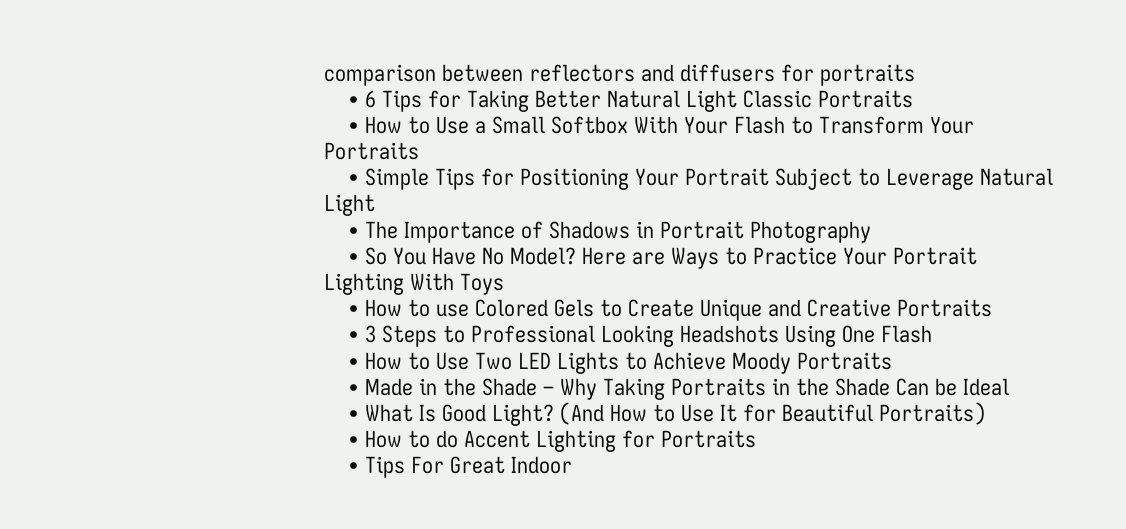comparison between reflectors and diffusers for portraits
    • 6 Tips for Taking Better Natural Light Classic Portraits
    • How to Use a Small Softbox With Your Flash to Transform Your Portraits
    • Simple Tips for Positioning Your Portrait Subject to Leverage Natural Light
    • The Importance of Shadows in Portrait Photography
    • So You Have No Model? Here are Ways to Practice Your Portrait Lighting With Toys
    • How to use Colored Gels to Create Unique and Creative Portraits
    • 3 Steps to Professional Looking Headshots Using One Flash
    • How to Use Two LED Lights to Achieve Moody Portraits
    • Made in the Shade – Why Taking Portraits in the Shade Can be Ideal
    • What Is Good Light? (And How to Use It for Beautiful Portraits)
    • How to do Accent Lighting for Portraits
    • Tips For Great Indoor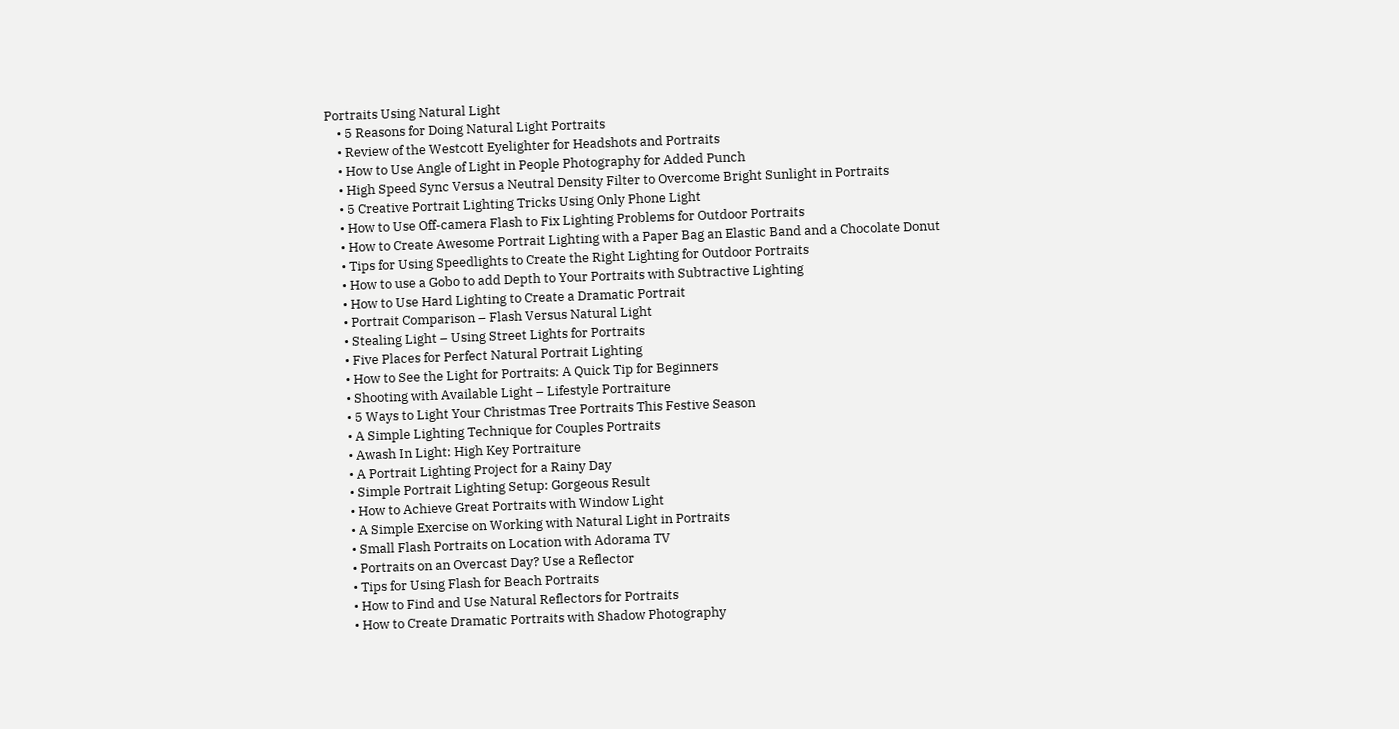Portraits Using Natural Light
    • 5 Reasons for Doing Natural Light Portraits
    • Review of the Westcott Eyelighter for Headshots and Portraits
    • How to Use Angle of Light in People Photography for Added Punch
    • High Speed Sync Versus a Neutral Density Filter to Overcome Bright Sunlight in Portraits
    • 5 Creative Portrait Lighting Tricks Using Only Phone Light
    • How to Use Off-camera Flash to Fix Lighting Problems for Outdoor Portraits
    • How to Create Awesome Portrait Lighting with a Paper Bag an Elastic Band and a Chocolate Donut
    • Tips for Using Speedlights to Create the Right Lighting for Outdoor Portraits
    • How to use a Gobo to add Depth to Your Portraits with Subtractive Lighting
    • How to Use Hard Lighting to Create a Dramatic Portrait
    • Portrait Comparison – Flash Versus Natural Light
    • Stealing Light – Using Street Lights for Portraits
    • Five Places for Perfect Natural Portrait Lighting
    • How to See the Light for Portraits: A Quick Tip for Beginners
    • Shooting with Available Light – Lifestyle Portraiture
    • 5 Ways to Light Your Christmas Tree Portraits This Festive Season
    • A Simple Lighting Technique for Couples Portraits
    • Awash In Light: High Key Portraiture
    • A Portrait Lighting Project for a Rainy Day
    • Simple Portrait Lighting Setup: Gorgeous Result
    • How to Achieve Great Portraits with Window Light
    • A Simple Exercise on Working with Natural Light in Portraits
    • Small Flash Portraits on Location with Adorama TV
    • Portraits on an Overcast Day? Use a Reflector
    • Tips for Using Flash for Beach Portraits
    • How to Find and Use Natural Reflectors for Portraits
    • How to Create Dramatic Portraits with Shadow Photography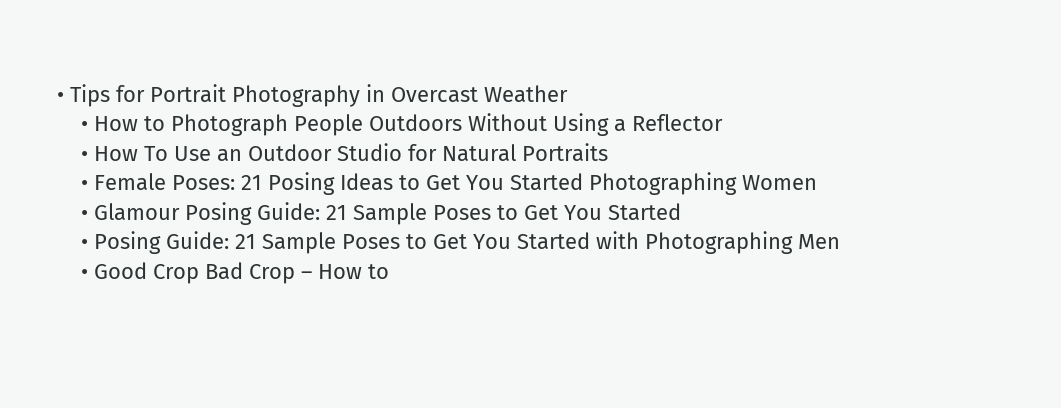• Tips for Portrait Photography in Overcast Weather
    • How to Photograph People Outdoors Without Using a Reflector
    • How To Use an Outdoor Studio for Natural Portraits
    • Female Poses: 21 Posing Ideas to Get You Started Photographing Women
    • Glamour Posing Guide: 21 Sample Poses to Get You Started
    • Posing Guide: 21 Sample Poses to Get You Started with Photographing Men
    • Good Crop Bad Crop – How to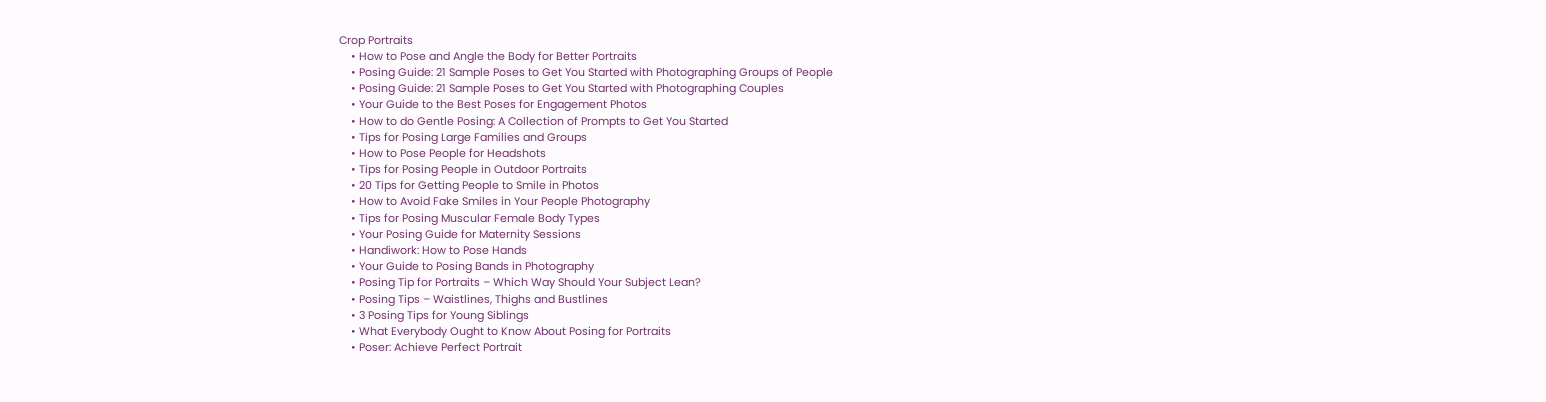Crop Portraits
    • How to Pose and Angle the Body for Better Portraits
    • Posing Guide: 21 Sample Poses to Get You Started with Photographing Groups of People
    • Posing Guide: 21 Sample Poses to Get You Started with Photographing Couples
    • Your Guide to the Best Poses for Engagement Photos
    • How to do Gentle Posing: A Collection of Prompts to Get You Started
    • Tips for Posing Large Families and Groups
    • How to Pose People for Headshots
    • Tips for Posing People in Outdoor Portraits
    • 20 Tips for Getting People to Smile in Photos
    • How to Avoid Fake Smiles in Your People Photography
    • Tips for Posing Muscular Female Body Types
    • Your Posing Guide for Maternity Sessions
    • Handiwork: How to Pose Hands
    • Your Guide to Posing Bands in Photography
    • Posing Tip for Portraits – Which Way Should Your Subject Lean?
    • Posing Tips – Waistlines, Thighs and Bustlines
    • 3 Posing Tips for Young Siblings
    • What Everybody Ought to Know About Posing for Portraits
    • Poser: Achieve Perfect Portrait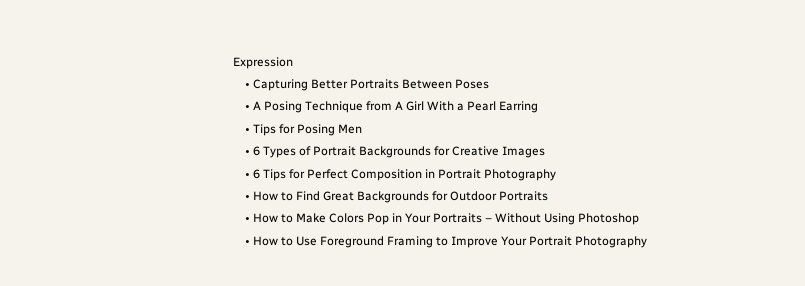Expression
    • Capturing Better Portraits Between Poses
    • A Posing Technique from A Girl With a Pearl Earring
    • Tips for Posing Men
    • 6 Types of Portrait Backgrounds for Creative Images
    • 6 Tips for Perfect Composition in Portrait Photography
    • How to Find Great Backgrounds for Outdoor Portraits
    • How to Make Colors Pop in Your Portraits – Without Using Photoshop
    • How to Use Foreground Framing to Improve Your Portrait Photography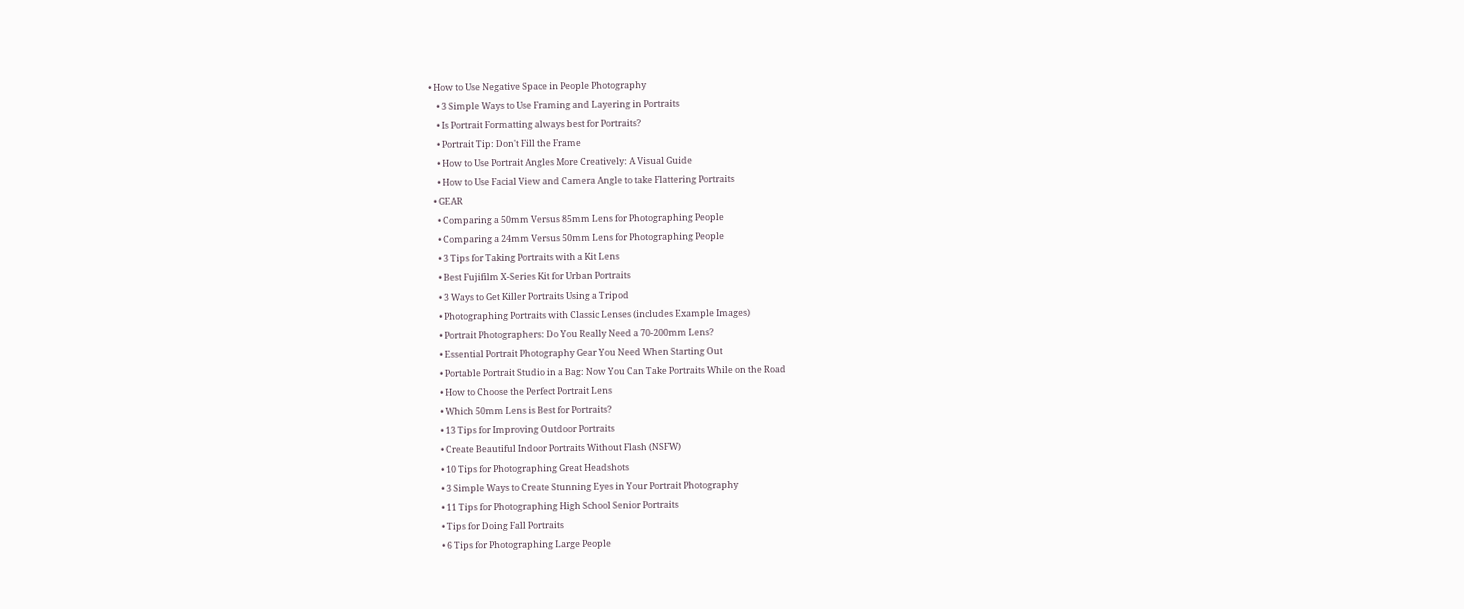• How to Use Negative Space in People Photography
    • 3 Simple Ways to Use Framing and Layering in Portraits
    • Is Portrait Formatting always best for Portraits?
    • Portrait Tip: Don't Fill the Frame
    • How to Use Portrait Angles More Creatively: A Visual Guide
    • How to Use Facial View and Camera Angle to take Flattering Portraits
  • GEAR
    • Comparing a 50mm Versus 85mm Lens for Photographing People
    • Comparing a 24mm Versus 50mm Lens for Photographing People
    • 3 Tips for Taking Portraits with a Kit Lens
    • Best Fujifilm X-Series Kit for Urban Portraits
    • 3 Ways to Get Killer Portraits Using a Tripod
    • Photographing Portraits with Classic Lenses (includes Example Images)
    • Portrait Photographers: Do You Really Need a 70-200mm Lens?
    • Essential Portrait Photography Gear You Need When Starting Out
    • Portable Portrait Studio in a Bag: Now You Can Take Portraits While on the Road
    • How to Choose the Perfect Portrait Lens
    • Which 50mm Lens is Best for Portraits?
    • 13 Tips for Improving Outdoor Portraits
    • Create Beautiful Indoor Portraits Without Flash (NSFW)
    • 10 Tips for Photographing Great Headshots
    • 3 Simple Ways to Create Stunning Eyes in Your Portrait Photography
    • 11 Tips for Photographing High School Senior Portraits
    • Tips for Doing Fall Portraits
    • 6 Tips for Photographing Large People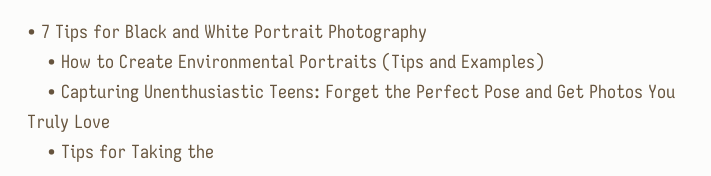• 7 Tips for Black and White Portrait Photography
    • How to Create Environmental Portraits (Tips and Examples)
    • Capturing Unenthusiastic Teens: Forget the Perfect Pose and Get Photos You Truly Love
    • Tips for Taking the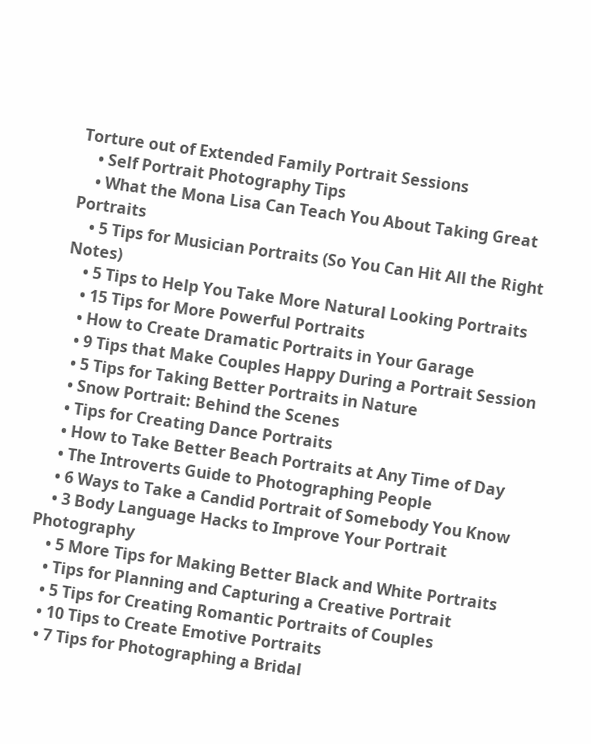Torture out of Extended Family Portrait Sessions
    • Self Portrait Photography Tips
    • What the Mona Lisa Can Teach You About Taking Great Portraits
    • 5 Tips for Musician Portraits (So You Can Hit All the Right Notes)
    • 5 Tips to Help You Take More Natural Looking Portraits
    • 15 Tips for More Powerful Portraits
    • How to Create Dramatic Portraits in Your Garage
    • 9 Tips that Make Couples Happy During a Portrait Session
    • 5 Tips for Taking Better Portraits in Nature
    • Snow Portrait: Behind the Scenes
    • Tips for Creating Dance Portraits
    • How to Take Better Beach Portraits at Any Time of Day
    • The Introverts Guide to Photographing People
    • 6 Ways to Take a Candid Portrait of Somebody You Know
    • 3 Body Language Hacks to Improve Your Portrait Photography
    • 5 More Tips for Making Better Black and White Portraits
    • Tips for Planning and Capturing a Creative Portrait
    • 5 Tips for Creating Romantic Portraits of Couples
    • 10 Tips to Create Emotive Portraits
    • 7 Tips for Photographing a Bridal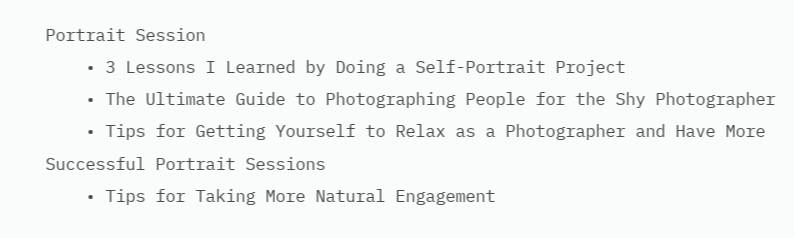Portrait Session
    • 3 Lessons I Learned by Doing a Self-Portrait Project
    • The Ultimate Guide to Photographing People for the Shy Photographer
    • Tips for Getting Yourself to Relax as a Photographer and Have More Successful Portrait Sessions
    • Tips for Taking More Natural Engagement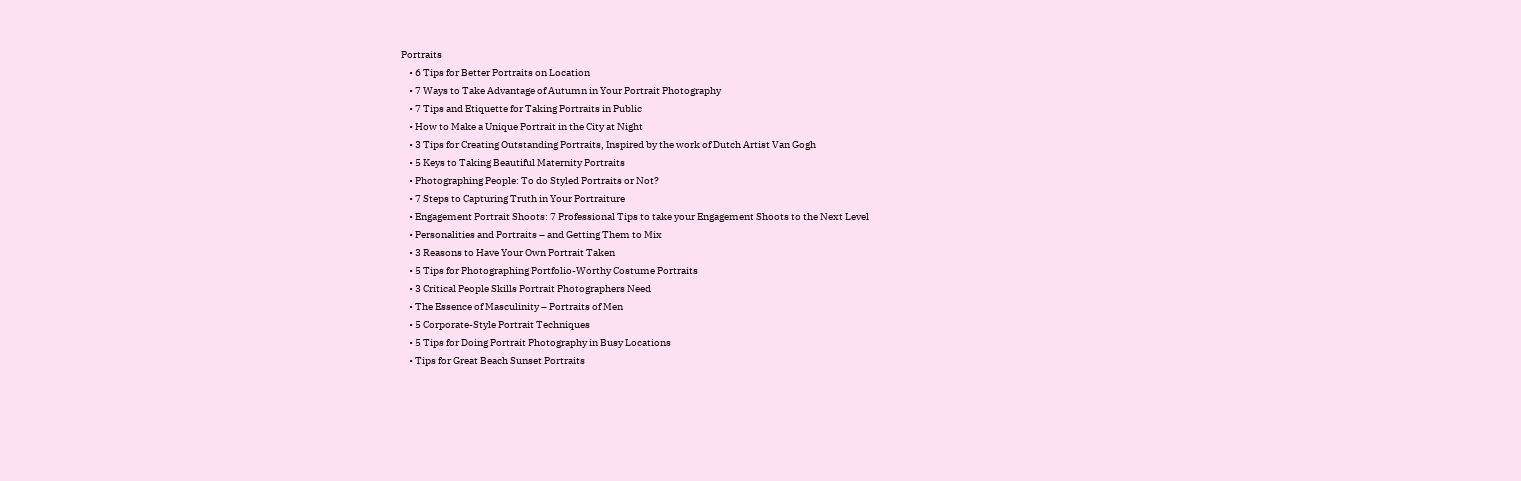Portraits
    • 6 Tips for Better Portraits on Location
    • 7 Ways to Take Advantage of Autumn in Your Portrait Photography
    • 7 Tips and Etiquette for Taking Portraits in Public
    • How to Make a Unique Portrait in the City at Night
    • 3 Tips for Creating Outstanding Portraits, Inspired by the work of Dutch Artist Van Gogh
    • 5 Keys to Taking Beautiful Maternity Portraits
    • Photographing People: To do Styled Portraits or Not?
    • 7 Steps to Capturing Truth in Your Portraiture
    • Engagement Portrait Shoots: 7 Professional Tips to take your Engagement Shoots to the Next Level
    • Personalities and Portraits – and Getting Them to Mix
    • 3 Reasons to Have Your Own Portrait Taken
    • 5 Tips for Photographing Portfolio-Worthy Costume Portraits
    • 3 Critical People Skills Portrait Photographers Need
    • The Essence of Masculinity – Portraits of Men
    • 5 Corporate-Style Portrait Techniques
    • 5 Tips for Doing Portrait Photography in Busy Locations
    • Tips for Great Beach Sunset Portraits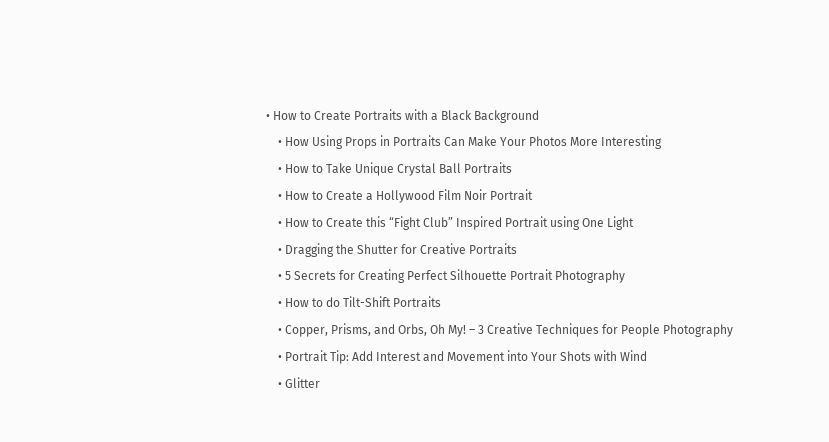• How to Create Portraits with a Black Background
    • How Using Props in Portraits Can Make Your Photos More Interesting
    • How to Take Unique Crystal Ball Portraits
    • How to Create a Hollywood Film Noir Portrait
    • How to Create this “Fight Club” Inspired Portrait using One Light
    • Dragging the Shutter for Creative Portraits
    • 5 Secrets for Creating Perfect Silhouette Portrait Photography
    • How to do Tilt-Shift Portraits
    • Copper, Prisms, and Orbs, Oh My! – 3 Creative Techniques for People Photography
    • Portrait Tip: Add Interest and Movement into Your Shots with Wind
    • Glitter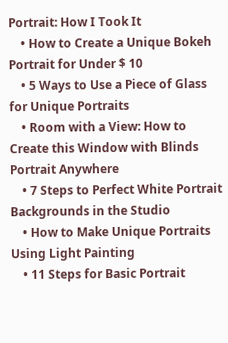Portrait: How I Took It
    • How to Create a Unique Bokeh Portrait for Under $ 10
    • 5 Ways to Use a Piece of Glass for Unique Portraits
    • Room with a View: How to Create this Window with Blinds Portrait Anywhere
    • 7 Steps to Perfect White Portrait Backgrounds in the Studio
    • How to Make Unique Portraits Using Light Painting
    • 11 Steps for Basic Portrait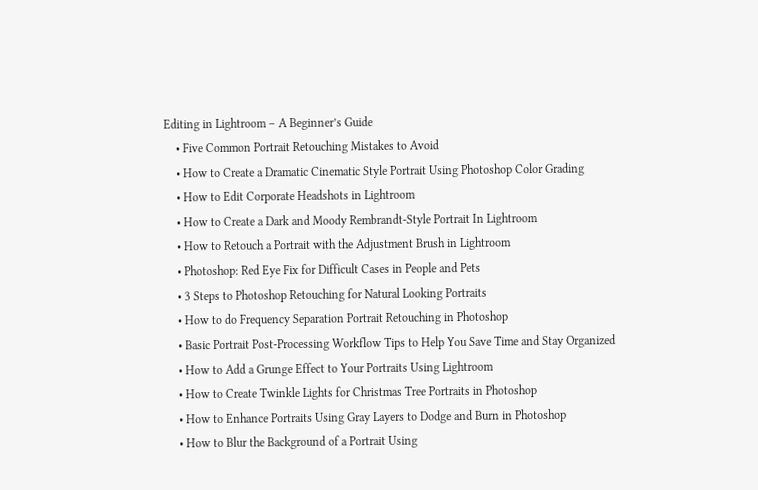Editing in Lightroom – A Beginner’s Guide
    • Five Common Portrait Retouching Mistakes to Avoid
    • How to Create a Dramatic Cinematic Style Portrait Using Photoshop Color Grading
    • How to Edit Corporate Headshots in Lightroom
    • How to Create a Dark and Moody Rembrandt-Style Portrait In Lightroom
    • How to Retouch a Portrait with the Adjustment Brush in Lightroom
    • Photoshop: Red Eye Fix for Difficult Cases in People and Pets
    • 3 Steps to Photoshop Retouching for Natural Looking Portraits
    • How to do Frequency Separation Portrait Retouching in Photoshop
    • Basic Portrait Post-Processing Workflow Tips to Help You Save Time and Stay Organized
    • How to Add a Grunge Effect to Your Portraits Using Lightroom
    • How to Create Twinkle Lights for Christmas Tree Portraits in Photoshop
    • How to Enhance Portraits Using Gray Layers to Dodge and Burn in Photoshop
    • How to Blur the Background of a Portrait Using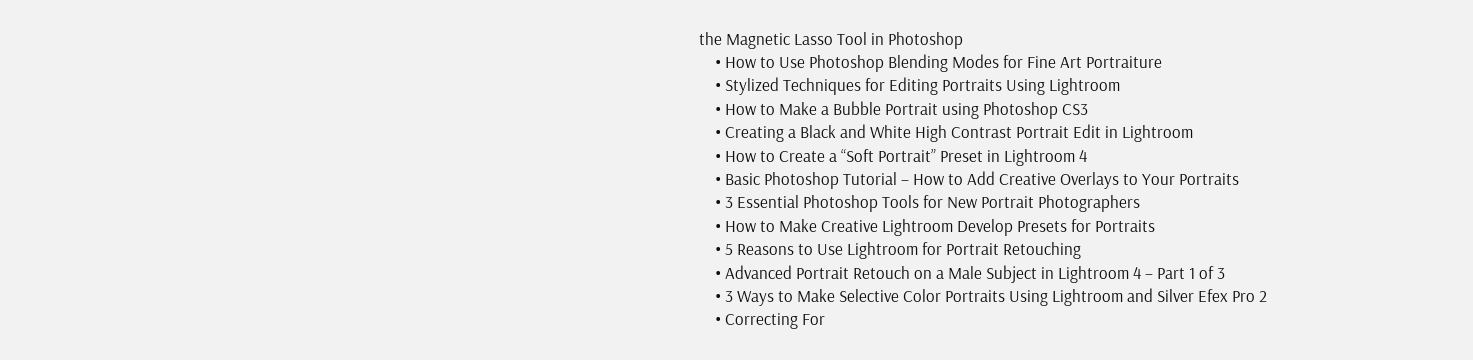the Magnetic Lasso Tool in Photoshop
    • How to Use Photoshop Blending Modes for Fine Art Portraiture
    • Stylized Techniques for Editing Portraits Using Lightroom
    • How to Make a Bubble Portrait using Photoshop CS3
    • Creating a Black and White High Contrast Portrait Edit in Lightroom
    • How to Create a “Soft Portrait” Preset in Lightroom 4
    • Basic Photoshop Tutorial – How to Add Creative Overlays to Your Portraits
    • 3 Essential Photoshop Tools for New Portrait Photographers
    • How to Make Creative Lightroom Develop Presets for Portraits
    • 5 Reasons to Use Lightroom for Portrait Retouching
    • Advanced Portrait Retouch on a Male Subject in Lightroom 4 – Part 1 of 3
    • 3 Ways to Make Selective Color Portraits Using Lightroom and Silver Efex Pro 2
    • Correcting For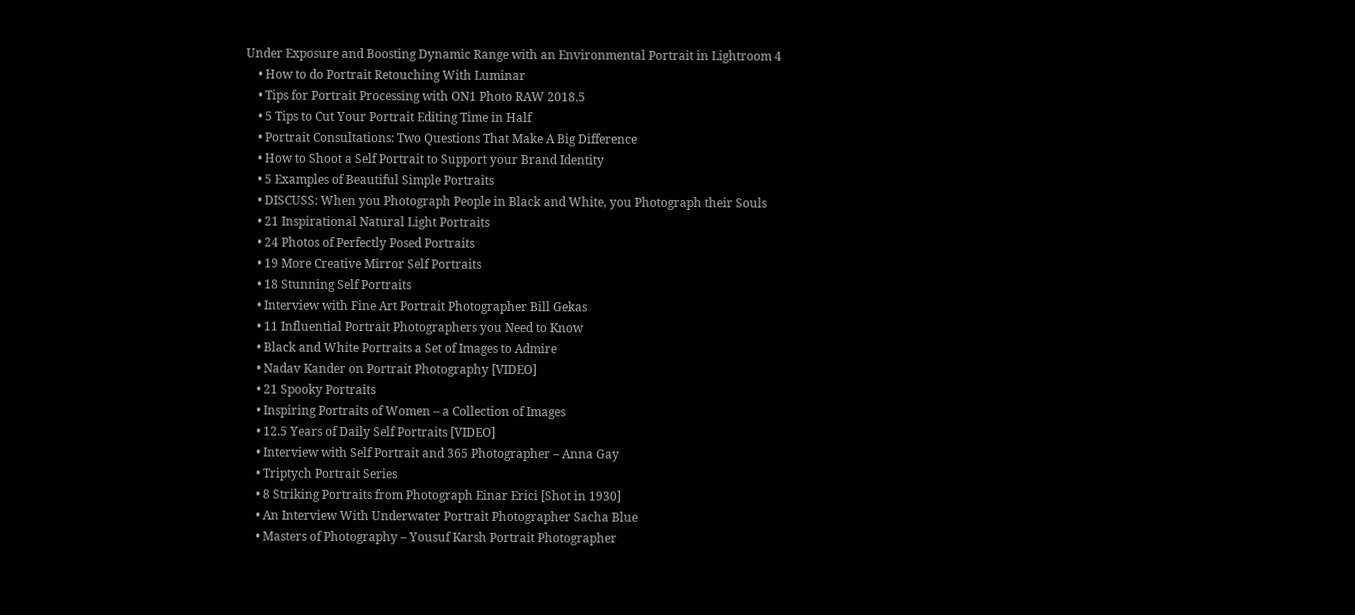Under Exposure and Boosting Dynamic Range with an Environmental Portrait in Lightroom 4
    • How to do Portrait Retouching With Luminar
    • Tips for Portrait Processing with ON1 Photo RAW 2018.5
    • 5 Tips to Cut Your Portrait Editing Time in Half
    • Portrait Consultations: Two Questions That Make A Big Difference
    • How to Shoot a Self Portrait to Support your Brand Identity
    • 5 Examples of Beautiful Simple Portraits
    • DISCUSS: When you Photograph People in Black and White, you Photograph their Souls
    • 21 Inspirational Natural Light Portraits
    • 24 Photos of Perfectly Posed Portraits
    • 19 More Creative Mirror Self Portraits
    • 18 Stunning Self Portraits
    • Interview with Fine Art Portrait Photographer Bill Gekas
    • 11 Influential Portrait Photographers you Need to Know
    • Black and White Portraits a Set of Images to Admire
    • Nadav Kander on Portrait Photography [VIDEO]
    • 21 Spooky Portraits
    • Inspiring Portraits of Women – a Collection of Images
    • 12.5 Years of Daily Self Portraits [VIDEO]
    • Interview with Self Portrait and 365 Photographer – Anna Gay
    • Triptych Portrait Series
    • 8 Striking Portraits from Photograph Einar Erici [Shot in 1930]
    • An Interview With Underwater Portrait Photographer Sacha Blue
    • Masters of Photography – Yousuf Karsh Portrait Photographer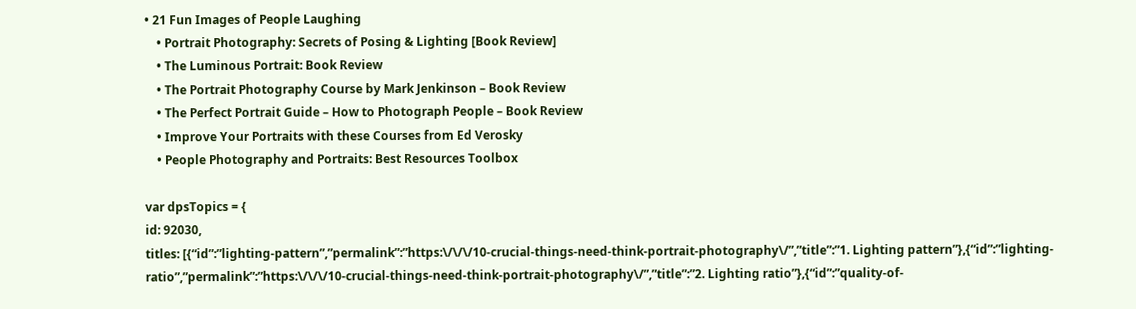• 21 Fun Images of People Laughing
    • Portrait Photography: Secrets of Posing & Lighting [Book Review]
    • The Luminous Portrait: Book Review
    • The Portrait Photography Course by Mark Jenkinson – Book Review
    • The Perfect Portrait Guide – How to Photograph People – Book Review
    • Improve Your Portraits with these Courses from Ed Verosky
    • People Photography and Portraits: Best Resources Toolbox

var dpsTopics = {
id: 92030,
titles: [{“id”:”lighting-pattern”,”permalink”:”https:\/\/\/10-crucial-things-need-think-portrait-photography\/”,”title”:”1. Lighting pattern”},{“id”:”lighting-ratio”,”permalink”:”https:\/\/\/10-crucial-things-need-think-portrait-photography\/”,”title”:”2. Lighting ratio”},{“id”:”quality-of-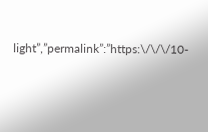light”,”permalink”:”https:\/\/\/10-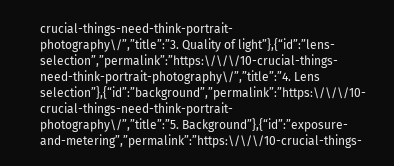crucial-things-need-think-portrait-photography\/”,”title”:”3. Quality of light”},{“id”:”lens-selection”,”permalink”:”https:\/\/\/10-crucial-things-need-think-portrait-photography\/”,”title”:”4. Lens selection”},{“id”:”background”,”permalink”:”https:\/\/\/10-crucial-things-need-think-portrait-photography\/”,”title”:”5. Background”},{“id”:”exposure-and-metering”,”permalink”:”https:\/\/\/10-crucial-things-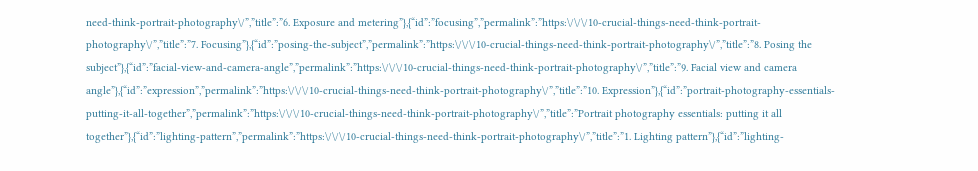need-think-portrait-photography\/”,”title”:”6. Exposure and metering”},{“id”:”focusing”,”permalink”:”https:\/\/\/10-crucial-things-need-think-portrait-photography\/”,”title”:”7. Focusing”},{“id”:”posing-the-subject”,”permalink”:”https:\/\/\/10-crucial-things-need-think-portrait-photography\/”,”title”:”8. Posing the subject”},{“id”:”facial-view-and-camera-angle”,”permalink”:”https:\/\/\/10-crucial-things-need-think-portrait-photography\/”,”title”:”9. Facial view and camera angle”},{“id”:”expression”,”permalink”:”https:\/\/\/10-crucial-things-need-think-portrait-photography\/”,”title”:”10. Expression”},{“id”:”portrait-photography-essentials-putting-it-all-together”,”permalink”:”https:\/\/\/10-crucial-things-need-think-portrait-photography\/”,”title”:”Portrait photography essentials: putting it all together”},{“id”:”lighting-pattern”,”permalink”:”https:\/\/\/10-crucial-things-need-think-portrait-photography\/”,”title”:”1. Lighting pattern”},{“id”:”lighting-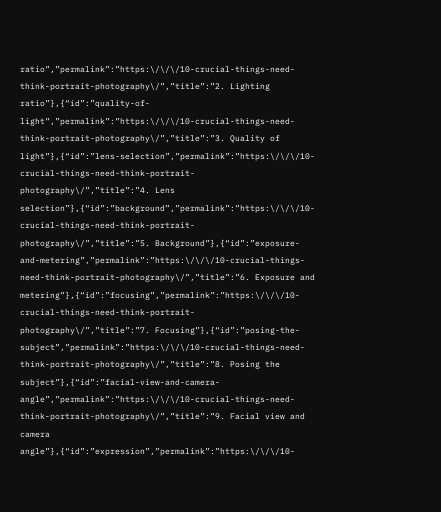ratio”,”permalink”:”https:\/\/\/10-crucial-things-need-think-portrait-photography\/”,”title”:”2. Lighting ratio”},{“id”:”quality-of-light”,”permalink”:”https:\/\/\/10-crucial-things-need-think-portrait-photography\/”,”title”:”3. Quality of light”},{“id”:”lens-selection”,”permalink”:”https:\/\/\/10-crucial-things-need-think-portrait-photography\/”,”title”:”4. Lens selection”},{“id”:”background”,”permalink”:”https:\/\/\/10-crucial-things-need-think-portrait-photography\/”,”title”:”5. Background”},{“id”:”exposure-and-metering”,”permalink”:”https:\/\/\/10-crucial-things-need-think-portrait-photography\/”,”title”:”6. Exposure and metering”},{“id”:”focusing”,”permalink”:”https:\/\/\/10-crucial-things-need-think-portrait-photography\/”,”title”:”7. Focusing”},{“id”:”posing-the-subject”,”permalink”:”https:\/\/\/10-crucial-things-need-think-portrait-photography\/”,”title”:”8. Posing the subject”},{“id”:”facial-view-and-camera-angle”,”permalink”:”https:\/\/\/10-crucial-things-need-think-portrait-photography\/”,”title”:”9. Facial view and camera angle”},{“id”:”expression”,”permalink”:”https:\/\/\/10-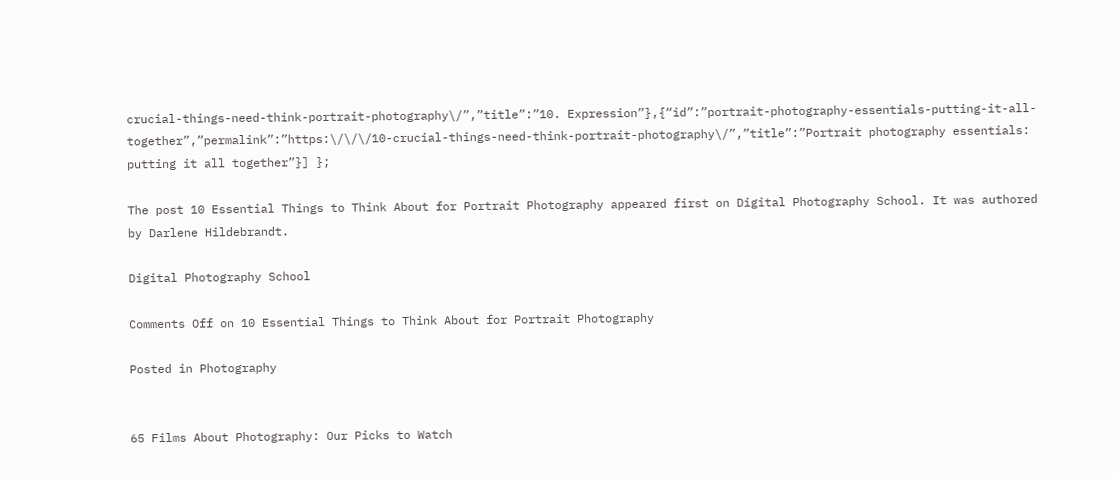crucial-things-need-think-portrait-photography\/”,”title”:”10. Expression”},{“id”:”portrait-photography-essentials-putting-it-all-together”,”permalink”:”https:\/\/\/10-crucial-things-need-think-portrait-photography\/”,”title”:”Portrait photography essentials: putting it all together”}] };

The post 10 Essential Things to Think About for Portrait Photography appeared first on Digital Photography School. It was authored by Darlene Hildebrandt.

Digital Photography School

Comments Off on 10 Essential Things to Think About for Portrait Photography

Posted in Photography


65 Films About Photography: Our Picks to Watch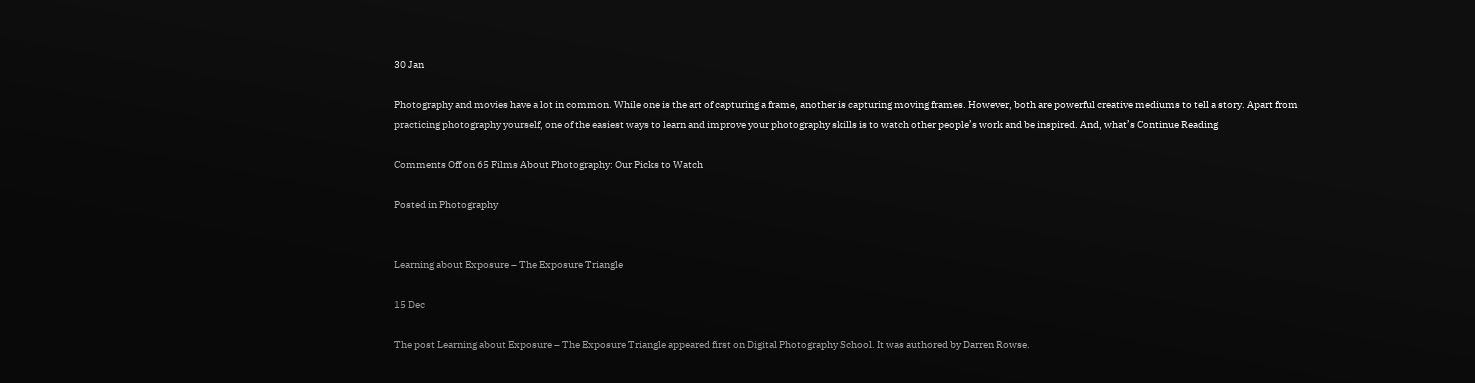30 Jan

Photography and movies have a lot in common. While one is the art of capturing a frame, another is capturing moving frames. However, both are powerful creative mediums to tell a story. Apart from practicing photography yourself, one of the easiest ways to learn and improve your photography skills is to watch other people’s work and be inspired. And, what’s Continue Reading

Comments Off on 65 Films About Photography: Our Picks to Watch

Posted in Photography


Learning about Exposure – The Exposure Triangle

15 Dec

The post Learning about Exposure – The Exposure Triangle appeared first on Digital Photography School. It was authored by Darren Rowse.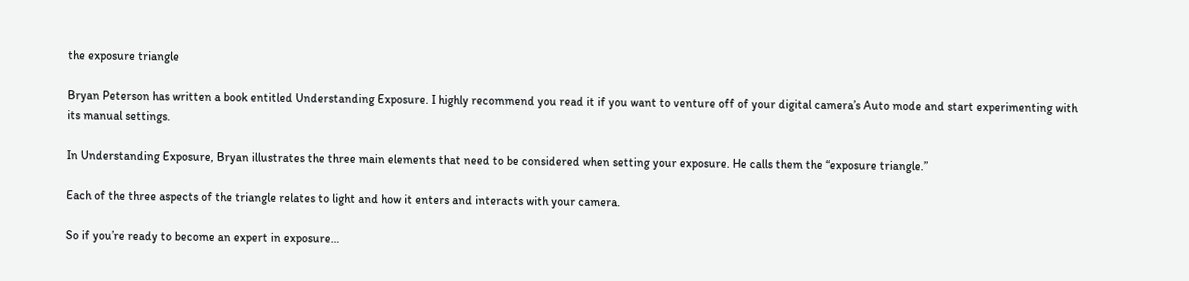the exposure triangle

Bryan Peterson has written a book entitled Understanding Exposure. I highly recommend you read it if you want to venture off of your digital camera’s Auto mode and start experimenting with its manual settings.

In Understanding Exposure, Bryan illustrates the three main elements that need to be considered when setting your exposure. He calls them the “exposure triangle.”

Each of the three aspects of the triangle relates to light and how it enters and interacts with your camera.

So if you’re ready to become an expert in exposure…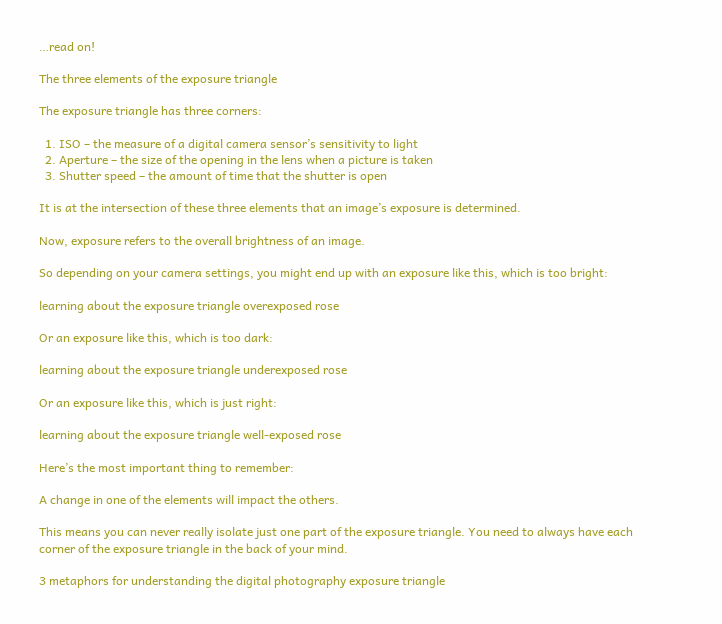…read on!

The three elements of the exposure triangle

The exposure triangle has three corners:

  1. ISO – the measure of a digital camera sensor’s sensitivity to light
  2. Aperture – the size of the opening in the lens when a picture is taken
  3. Shutter speed – the amount of time that the shutter is open

It is at the intersection of these three elements that an image’s exposure is determined.

Now, exposure refers to the overall brightness of an image.

So depending on your camera settings, you might end up with an exposure like this, which is too bright:

learning about the exposure triangle overexposed rose

Or an exposure like this, which is too dark:

learning about the exposure triangle underexposed rose

Or an exposure like this, which is just right:

learning about the exposure triangle well-exposed rose

Here’s the most important thing to remember:

A change in one of the elements will impact the others.

This means you can never really isolate just one part of the exposure triangle. You need to always have each corner of the exposure triangle in the back of your mind.

3 metaphors for understanding the digital photography exposure triangle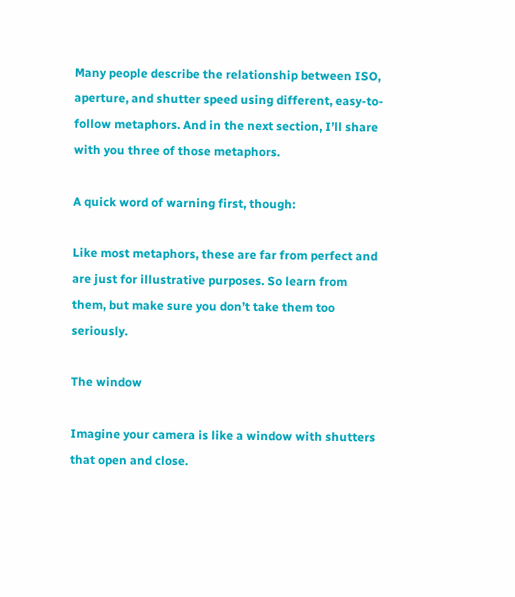Many people describe the relationship between ISO, aperture, and shutter speed using different, easy-to-follow metaphors. And in the next section, I’ll share with you three of those metaphors.

A quick word of warning first, though:

Like most metaphors, these are far from perfect and are just for illustrative purposes. So learn from them, but make sure you don’t take them too seriously.

The window

Imagine your camera is like a window with shutters that open and close.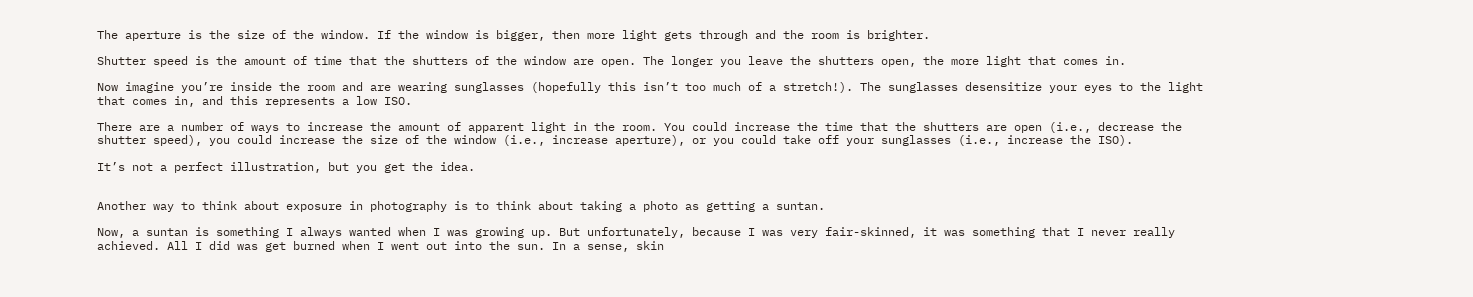The aperture is the size of the window. If the window is bigger, then more light gets through and the room is brighter.

Shutter speed is the amount of time that the shutters of the window are open. The longer you leave the shutters open, the more light that comes in.

Now imagine you’re inside the room and are wearing sunglasses (hopefully this isn’t too much of a stretch!). The sunglasses desensitize your eyes to the light that comes in, and this represents a low ISO.

There are a number of ways to increase the amount of apparent light in the room. You could increase the time that the shutters are open (i.e., decrease the shutter speed), you could increase the size of the window (i.e., increase aperture), or you could take off your sunglasses (i.e., increase the ISO).

It’s not a perfect illustration, but you get the idea.


Another way to think about exposure in photography is to think about taking a photo as getting a suntan.

Now, a suntan is something I always wanted when I was growing up. But unfortunately, because I was very fair-skinned, it was something that I never really achieved. All I did was get burned when I went out into the sun. In a sense, skin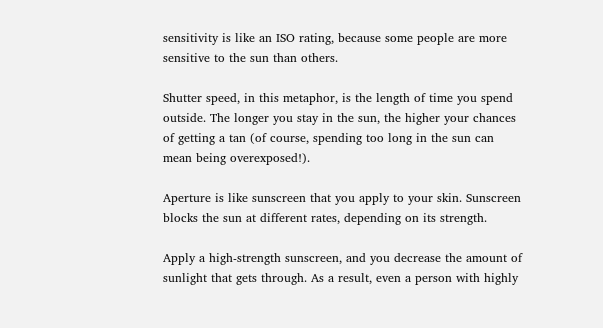sensitivity is like an ISO rating, because some people are more sensitive to the sun than others.

Shutter speed, in this metaphor, is the length of time you spend outside. The longer you stay in the sun, the higher your chances of getting a tan (of course, spending too long in the sun can mean being overexposed!).

Aperture is like sunscreen that you apply to your skin. Sunscreen blocks the sun at different rates, depending on its strength.

Apply a high-strength sunscreen, and you decrease the amount of sunlight that gets through. As a result, even a person with highly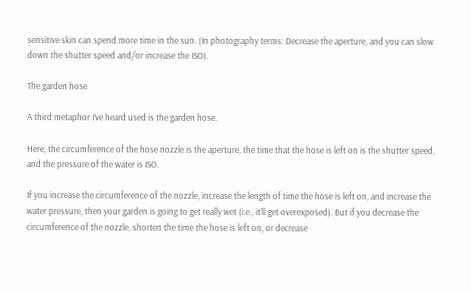sensitive skin can spend more time in the sun. (In photography terms: Decrease the aperture, and you can slow down the shutter speed and/or increase the ISO).

The garden hose

A third metaphor I’ve heard used is the garden hose.

Here, the circumference of the hose nozzle is the aperture, the time that the hose is left on is the shutter speed, and the pressure of the water is ISO.

If you increase the circumference of the nozzle, increase the length of time the hose is left on, and increase the water pressure, then your garden is going to get really wet (i.e., it’ll get overexposed). But if you decrease the circumference of the nozzle, shorten the time the hose is left on, or decrease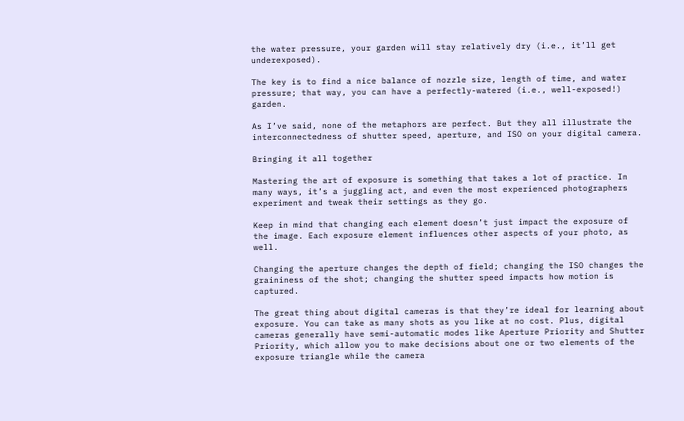the water pressure, your garden will stay relatively dry (i.e., it’ll get underexposed).

The key is to find a nice balance of nozzle size, length of time, and water pressure; that way, you can have a perfectly-watered (i.e., well-exposed!) garden.

As I’ve said, none of the metaphors are perfect. But they all illustrate the interconnectedness of shutter speed, aperture, and ISO on your digital camera.

Bringing it all together

Mastering the art of exposure is something that takes a lot of practice. In many ways, it’s a juggling act, and even the most experienced photographers experiment and tweak their settings as they go.

Keep in mind that changing each element doesn’t just impact the exposure of the image. Each exposure element influences other aspects of your photo, as well.

Changing the aperture changes the depth of field; changing the ISO changes the graininess of the shot; changing the shutter speed impacts how motion is captured.

The great thing about digital cameras is that they’re ideal for learning about exposure. You can take as many shots as you like at no cost. Plus, digital cameras generally have semi-automatic modes like Aperture Priority and Shutter Priority, which allow you to make decisions about one or two elements of the exposure triangle while the camera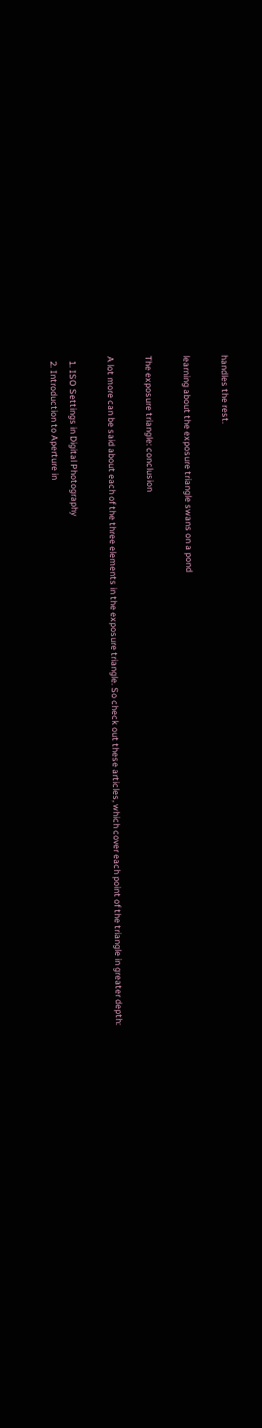handles the rest.

learning about the exposure triangle swans on a pond

The exposure triangle: conclusion

A lot more can be said about each of the three elements in the exposure triangle. So check out these articles, which cover each point of the triangle in greater depth:

  1. ISO Settings in Digital Photography
  2. Introduction to Aperture in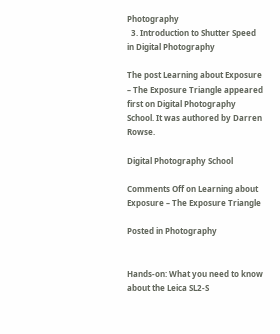Photography
  3. Introduction to Shutter Speed in Digital Photography

The post Learning about Exposure – The Exposure Triangle appeared first on Digital Photography School. It was authored by Darren Rowse.

Digital Photography School

Comments Off on Learning about Exposure – The Exposure Triangle

Posted in Photography


Hands-on: What you need to know about the Leica SL2-S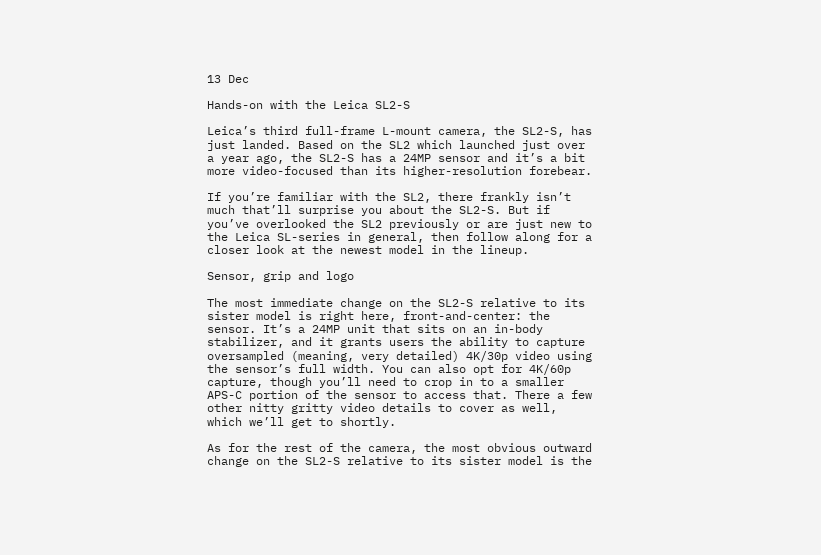13 Dec

Hands-on with the Leica SL2-S

Leica’s third full-frame L-mount camera, the SL2-S, has just landed. Based on the SL2 which launched just over a year ago, the SL2-S has a 24MP sensor and it’s a bit more video-focused than its higher-resolution forebear.

If you’re familiar with the SL2, there frankly isn’t much that’ll surprise you about the SL2-S. But if you’ve overlooked the SL2 previously or are just new to the Leica SL-series in general, then follow along for a closer look at the newest model in the lineup.

Sensor, grip and logo

The most immediate change on the SL2-S relative to its sister model is right here, front-and-center: the sensor. It’s a 24MP unit that sits on an in-body stabilizer, and it grants users the ability to capture oversampled (meaning, very detailed) 4K/30p video using the sensor’s full width. You can also opt for 4K/60p capture, though you’ll need to crop in to a smaller APS-C portion of the sensor to access that. There a few other nitty gritty video details to cover as well, which we’ll get to shortly.

As for the rest of the camera, the most obvious outward change on the SL2-S relative to its sister model is the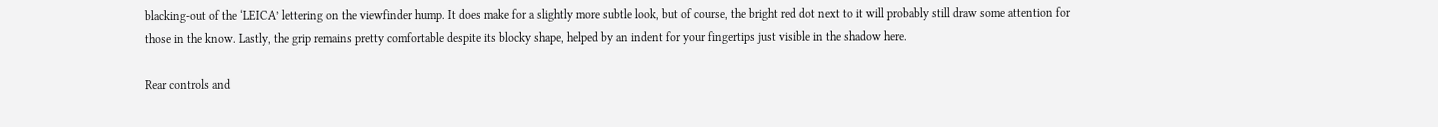blacking-out of the ‘LEICA’ lettering on the viewfinder hump. It does make for a slightly more subtle look, but of course, the bright red dot next to it will probably still draw some attention for those in the know. Lastly, the grip remains pretty comfortable despite its blocky shape, helped by an indent for your fingertips just visible in the shadow here.

Rear controls and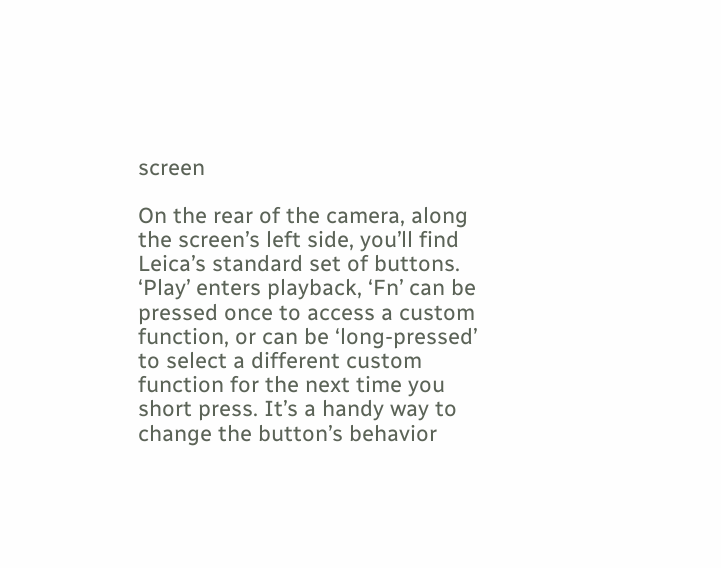screen

On the rear of the camera, along the screen’s left side, you’ll find Leica’s standard set of buttons. ‘Play’ enters playback, ‘Fn’ can be pressed once to access a custom function, or can be ‘long-pressed’ to select a different custom function for the next time you short press. It’s a handy way to change the button’s behavior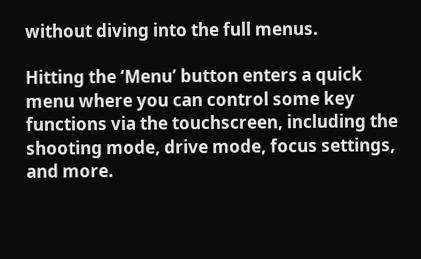without diving into the full menus.

Hitting the ‘Menu’ button enters a quick menu where you can control some key functions via the touchscreen, including the shooting mode, drive mode, focus settings, and more.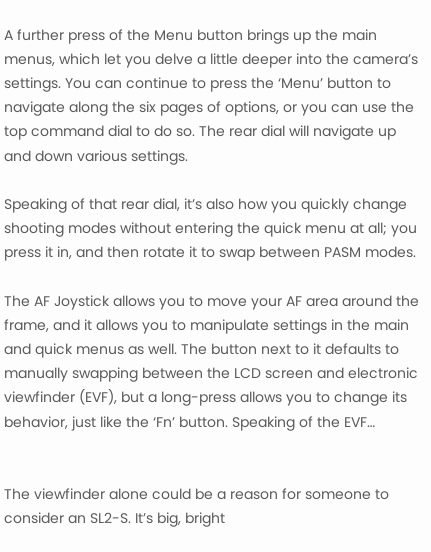A further press of the Menu button brings up the main menus, which let you delve a little deeper into the camera’s settings. You can continue to press the ‘Menu’ button to navigate along the six pages of options, or you can use the top command dial to do so. The rear dial will navigate up and down various settings.

Speaking of that rear dial, it’s also how you quickly change shooting modes without entering the quick menu at all; you press it in, and then rotate it to swap between PASM modes.

The AF Joystick allows you to move your AF area around the frame, and it allows you to manipulate settings in the main and quick menus as well. The button next to it defaults to manually swapping between the LCD screen and electronic viewfinder (EVF), but a long-press allows you to change its behavior, just like the ‘Fn’ button. Speaking of the EVF…


The viewfinder alone could be a reason for someone to consider an SL2-S. It’s big, bright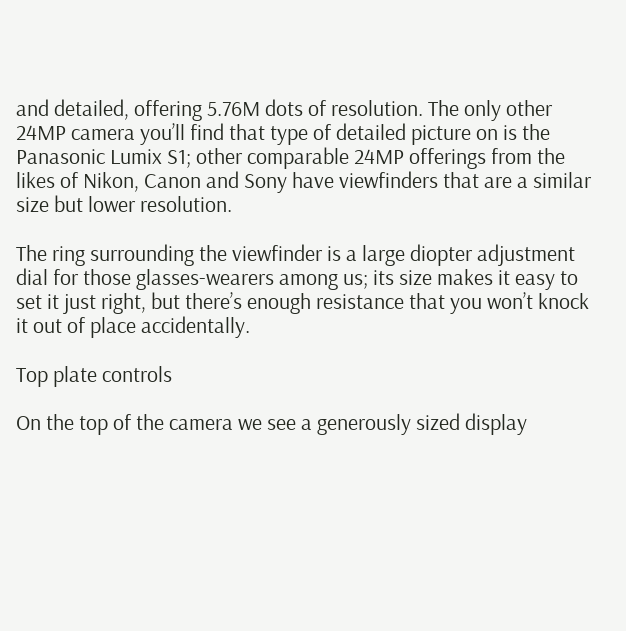and detailed, offering 5.76M dots of resolution. The only other 24MP camera you’ll find that type of detailed picture on is the Panasonic Lumix S1; other comparable 24MP offerings from the likes of Nikon, Canon and Sony have viewfinders that are a similar size but lower resolution.

The ring surrounding the viewfinder is a large diopter adjustment dial for those glasses-wearers among us; its size makes it easy to set it just right, but there’s enough resistance that you won’t knock it out of place accidentally.

Top plate controls

On the top of the camera we see a generously sized display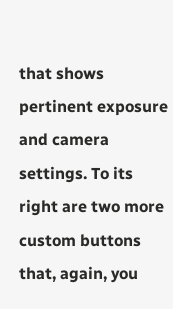that shows pertinent exposure and camera settings. To its right are two more custom buttons that, again, you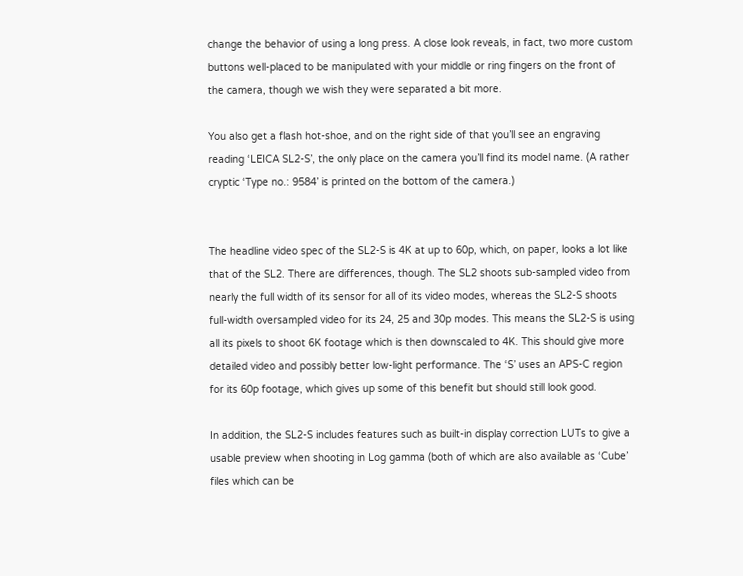change the behavior of using a long press. A close look reveals, in fact, two more custom buttons well-placed to be manipulated with your middle or ring fingers on the front of the camera, though we wish they were separated a bit more.

You also get a flash hot-shoe, and on the right side of that you’ll see an engraving reading ‘LEICA SL2-S’, the only place on the camera you’ll find its model name. (A rather cryptic ‘Type no.: 9584’ is printed on the bottom of the camera.)


The headline video spec of the SL2-S is 4K at up to 60p, which, on paper, looks a lot like that of the SL2. There are differences, though. The SL2 shoots sub-sampled video from nearly the full width of its sensor for all of its video modes, whereas the SL2-S shoots full-width oversampled video for its 24, 25 and 30p modes. This means the SL2-S is using all its pixels to shoot 6K footage which is then downscaled to 4K. This should give more detailed video and possibly better low-light performance. The ‘S’ uses an APS-C region for its 60p footage, which gives up some of this benefit but should still look good.

In addition, the SL2-S includes features such as built-in display correction LUTs to give a usable preview when shooting in Log gamma (both of which are also available as ‘Cube’ files which can be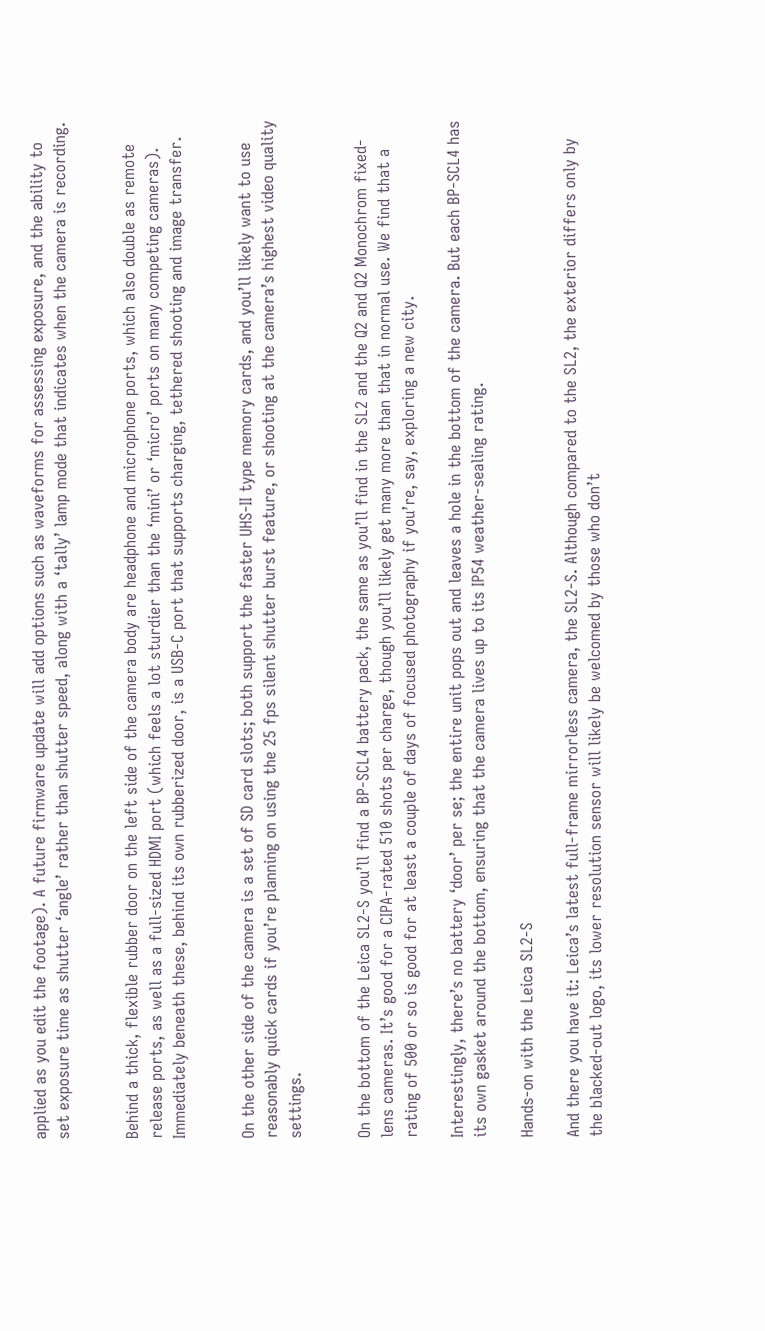applied as you edit the footage). A future firmware update will add options such as waveforms for assessing exposure, and the ability to set exposure time as shutter ‘angle’ rather than shutter speed, along with a ‘tally’ lamp mode that indicates when the camera is recording.


Behind a thick, flexible rubber door on the left side of the camera body are headphone and microphone ports, which also double as remote release ports, as well as a full-sized HDMI port (which feels a lot sturdier than the ‘mini’ or ‘micro’ ports on many competing cameras). Immediately beneath these, behind its own rubberized door, is a USB-C port that supports charging, tethered shooting and image transfer.


On the other side of the camera is a set of SD card slots; both support the faster UHS-II type memory cards, and you’ll likely want to use reasonably quick cards if you’re planning on using the 25 fps silent shutter burst feature, or shooting at the camera’s highest video quality settings.


On the bottom of the Leica SL2-S you’ll find a BP-SCL4 battery pack, the same as you’ll find in the SL2 and the Q2 and Q2 Monochrom fixed-lens cameras. It’s good for a CIPA-rated 510 shots per charge, though you’ll likely get many more than that in normal use. We find that a rating of 500 or so is good for at least a couple of days of focused photography if you’re, say, exploring a new city.

Interestingly, there’s no battery ‘door’ per se; the entire unit pops out and leaves a hole in the bottom of the camera. But each BP-SCL4 has its own gasket around the bottom, ensuring that the camera lives up to its IP54 weather-sealing rating.

Hands-on with the Leica SL2-S

And there you have it: Leica’s latest full-frame mirrorless camera, the SL2-S. Although compared to the SL2, the exterior differs only by the blacked-out logo, its lower resolution sensor will likely be welcomed by those who don’t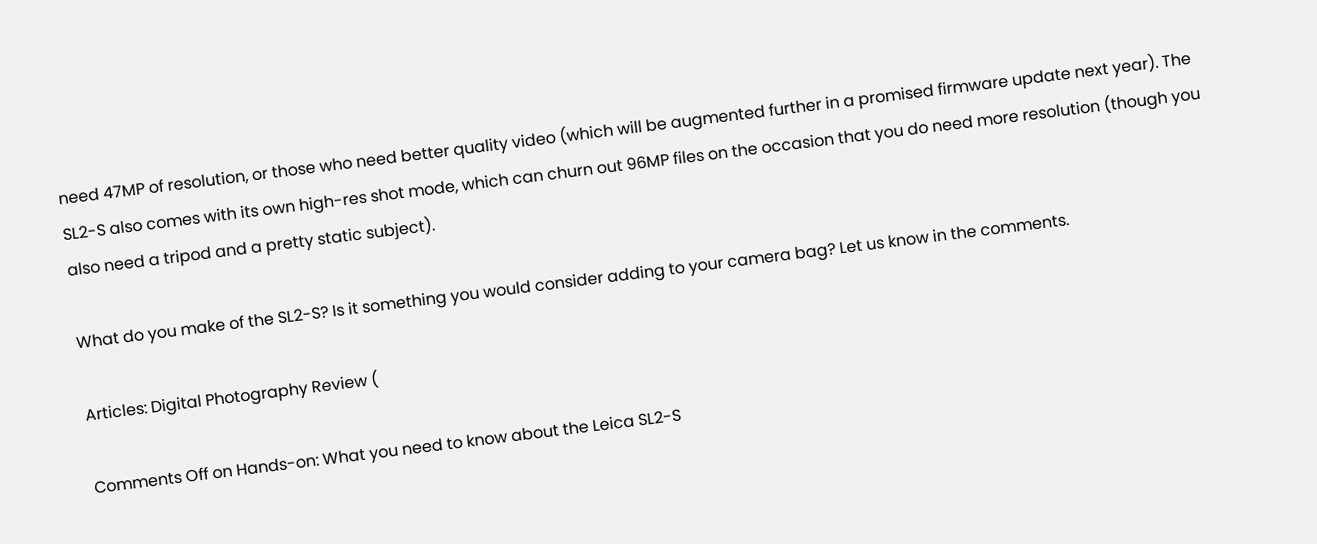need 47MP of resolution, or those who need better quality video (which will be augmented further in a promised firmware update next year). The SL2-S also comes with its own high-res shot mode, which can churn out 96MP files on the occasion that you do need more resolution (though you also need a tripod and a pretty static subject).

What do you make of the SL2-S? Is it something you would consider adding to your camera bag? Let us know in the comments.

Articles: Digital Photography Review (

Comments Off on Hands-on: What you need to know about the Leica SL2-S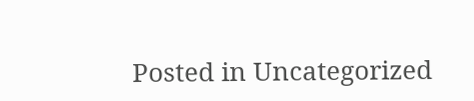Posted in Uncategorized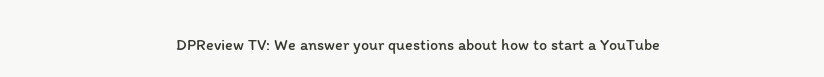DPReview TV: We answer your questions about how to start a YouTube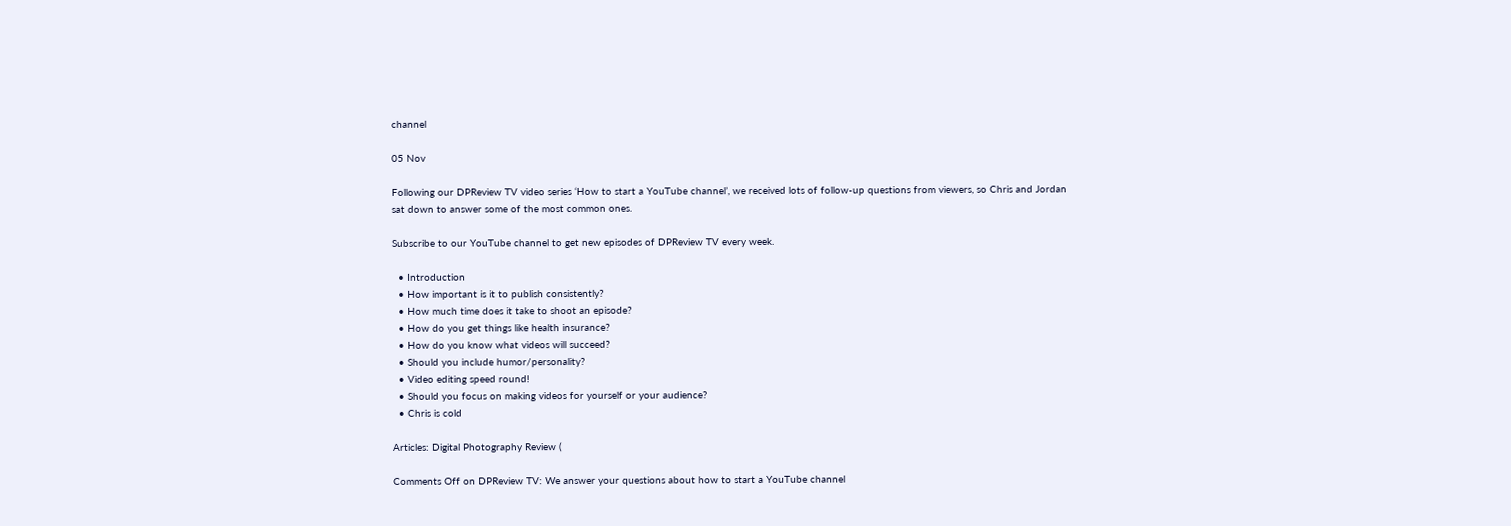channel

05 Nov

Following our DPReview TV video series ‘How to start a YouTube channel’, we received lots of follow-up questions from viewers, so Chris and Jordan sat down to answer some of the most common ones.

Subscribe to our YouTube channel to get new episodes of DPReview TV every week.

  • Introduction
  • How important is it to publish consistently?
  • How much time does it take to shoot an episode?
  • How do you get things like health insurance?
  • How do you know what videos will succeed?
  • Should you include humor/personality?
  • Video editing speed round!
  • Should you focus on making videos for yourself or your audience?
  • Chris is cold

Articles: Digital Photography Review (

Comments Off on DPReview TV: We answer your questions about how to start a YouTube channel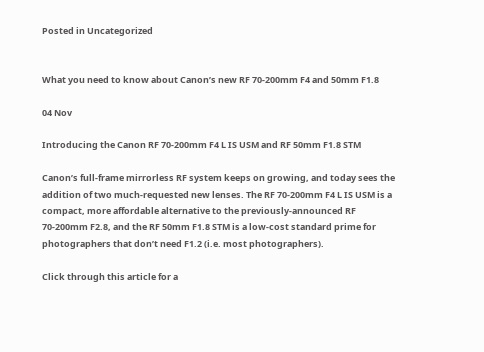Posted in Uncategorized


What you need to know about Canon’s new RF 70-200mm F4 and 50mm F1.8

04 Nov

Introducing the Canon RF 70-200mm F4 L IS USM and RF 50mm F1.8 STM

Canon’s full-frame mirrorless RF system keeps on growing, and today sees the addition of two much-requested new lenses. The RF 70-200mm F4 L IS USM is a compact, more affordable alternative to the previously-announced RF 70-200mm F2.8, and the RF 50mm F1.8 STM is a low-cost standard prime for photographers that don’t need F1.2 (i.e. most photographers).

Click through this article for a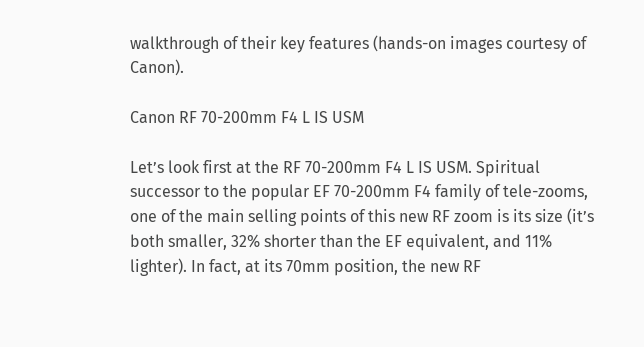walkthrough of their key features (hands-on images courtesy of Canon).

Canon RF 70-200mm F4 L IS USM

Let’s look first at the RF 70-200mm F4 L IS USM. Spiritual successor to the popular EF 70-200mm F4 family of tele-zooms, one of the main selling points of this new RF zoom is its size (it’s both smaller, 32% shorter than the EF equivalent, and 11% lighter). In fact, at its 70mm position, the new RF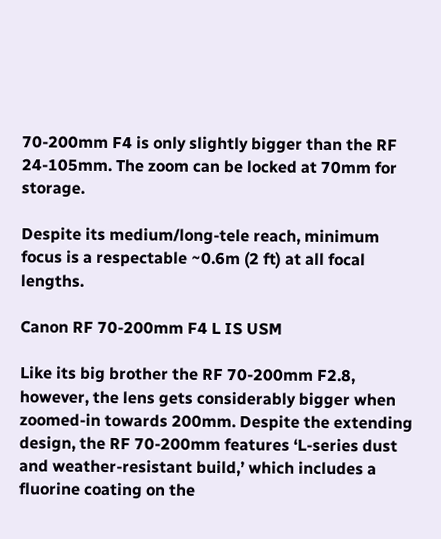70-200mm F4 is only slightly bigger than the RF 24-105mm. The zoom can be locked at 70mm for storage.

Despite its medium/long-tele reach, minimum focus is a respectable ~0.6m (2 ft) at all focal lengths.

Canon RF 70-200mm F4 L IS USM

Like its big brother the RF 70-200mm F2.8, however, the lens gets considerably bigger when zoomed-in towards 200mm. Despite the extending design, the RF 70-200mm features ‘L-series dust and weather-resistant build,’ which includes a fluorine coating on the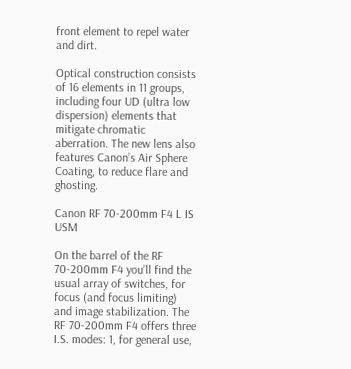front element to repel water and dirt.

Optical construction consists of 16 elements in 11 groups, including four UD (ultra low dispersion) elements that mitigate chromatic aberration. The new lens also features Canon’s Air Sphere Coating, to reduce flare and ghosting.

Canon RF 70-200mm F4 L IS USM

On the barrel of the RF 70-200mm F4 you’ll find the usual array of switches, for focus (and focus limiting) and image stabilization. The RF 70-200mm F4 offers three I.S. modes: 1, for general use,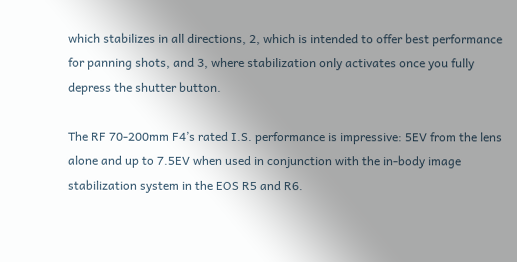which stabilizes in all directions, 2, which is intended to offer best performance for panning shots, and 3, where stabilization only activates once you fully depress the shutter button.

The RF 70-200mm F4’s rated I.S. performance is impressive: 5EV from the lens alone and up to 7.5EV when used in conjunction with the in-body image stabilization system in the EOS R5 and R6.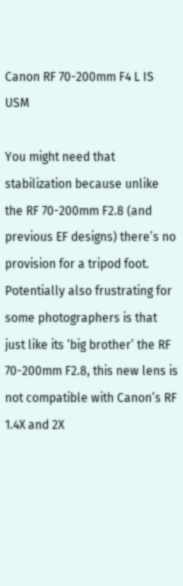Canon RF 70-200mm F4 L IS USM

You might need that stabilization because unlike the RF 70-200mm F2.8 (and previous EF designs) there’s no provision for a tripod foot. Potentially also frustrating for some photographers is that just like its ‘big brother’ the RF 70-200mm F2.8, this new lens is not compatible with Canon’s RF 1.4X and 2X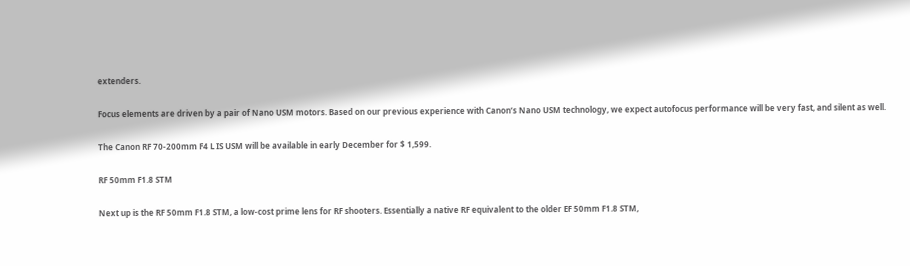extenders.

Focus elements are driven by a pair of Nano USM motors. Based on our previous experience with Canon’s Nano USM technology, we expect autofocus performance will be very fast, and silent as well.

The Canon RF 70-200mm F4 L IS USM will be available in early December for $ 1,599.

RF 50mm F1.8 STM

Next up is the RF 50mm F1.8 STM, a low-cost prime lens for RF shooters. Essentially a native RF equivalent to the older EF 50mm F1.8 STM,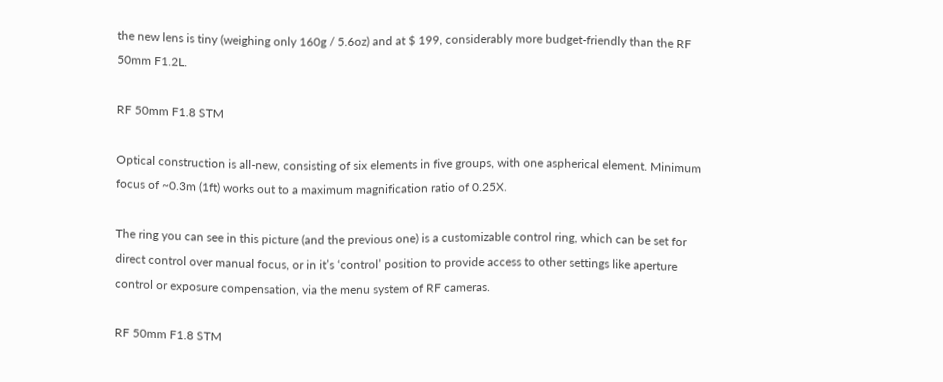the new lens is tiny (weighing only 160g / 5.6oz) and at $ 199, considerably more budget-friendly than the RF 50mm F1.2L.

RF 50mm F1.8 STM

Optical construction is all-new, consisting of six elements in five groups, with one aspherical element. Minimum focus of ~0.3m (1ft) works out to a maximum magnification ratio of 0.25X.

The ring you can see in this picture (and the previous one) is a customizable control ring, which can be set for direct control over manual focus, or in it’s ‘control’ position to provide access to other settings like aperture control or exposure compensation, via the menu system of RF cameras.

RF 50mm F1.8 STM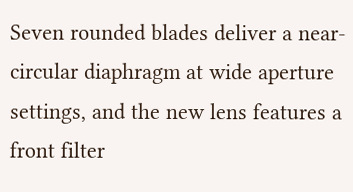Seven rounded blades deliver a near-circular diaphragm at wide aperture settings, and the new lens features a front filter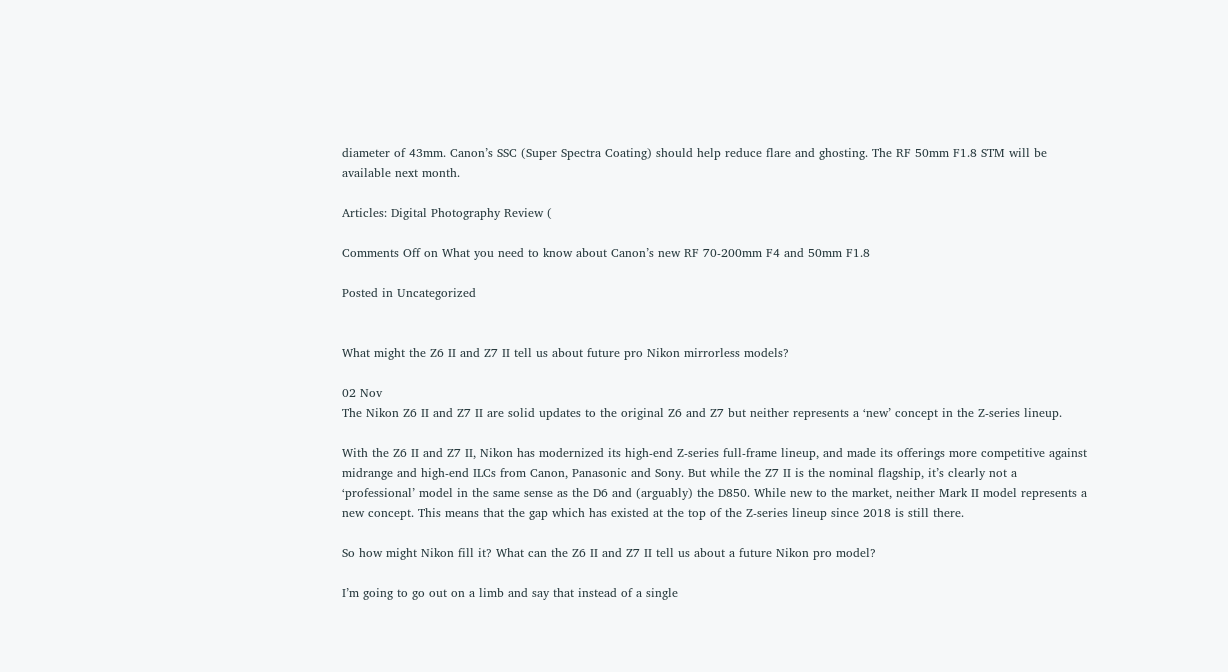diameter of 43mm. Canon’s SSC (Super Spectra Coating) should help reduce flare and ghosting. The RF 50mm F1.8 STM will be available next month.

Articles: Digital Photography Review (

Comments Off on What you need to know about Canon’s new RF 70-200mm F4 and 50mm F1.8

Posted in Uncategorized


What might the Z6 II and Z7 II tell us about future pro Nikon mirrorless models?

02 Nov
The Nikon Z6 II and Z7 II are solid updates to the original Z6 and Z7 but neither represents a ‘new’ concept in the Z-series lineup.

With the Z6 II and Z7 II, Nikon has modernized its high-end Z-series full-frame lineup, and made its offerings more competitive against midrange and high-end ILCs from Canon, Panasonic and Sony. But while the Z7 II is the nominal flagship, it’s clearly not a ‘professional’ model in the same sense as the D6 and (arguably) the D850. While new to the market, neither Mark II model represents a new concept. This means that the gap which has existed at the top of the Z-series lineup since 2018 is still there.

So how might Nikon fill it? What can the Z6 II and Z7 II tell us about a future Nikon pro model?

I’m going to go out on a limb and say that instead of a single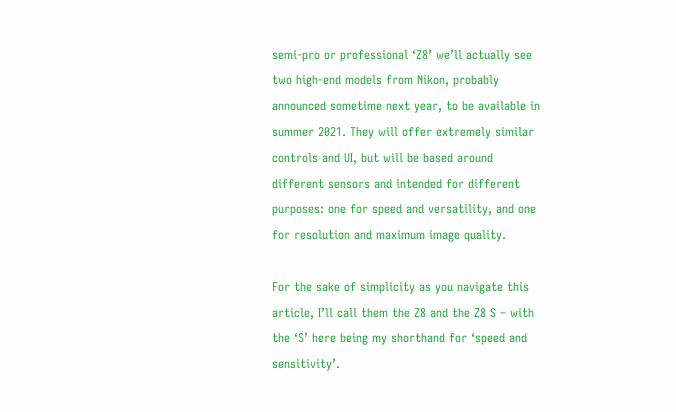semi-pro or professional ‘Z8’ we’ll actually see two high-end models from Nikon, probably announced sometime next year, to be available in summer 2021. They will offer extremely similar controls and UI, but will be based around different sensors and intended for different purposes: one for speed and versatility, and one for resolution and maximum image quality.

For the sake of simplicity as you navigate this article, I’ll call them the Z8 and the Z8 S – with the ‘S’ here being my shorthand for ‘speed and sensitivity’.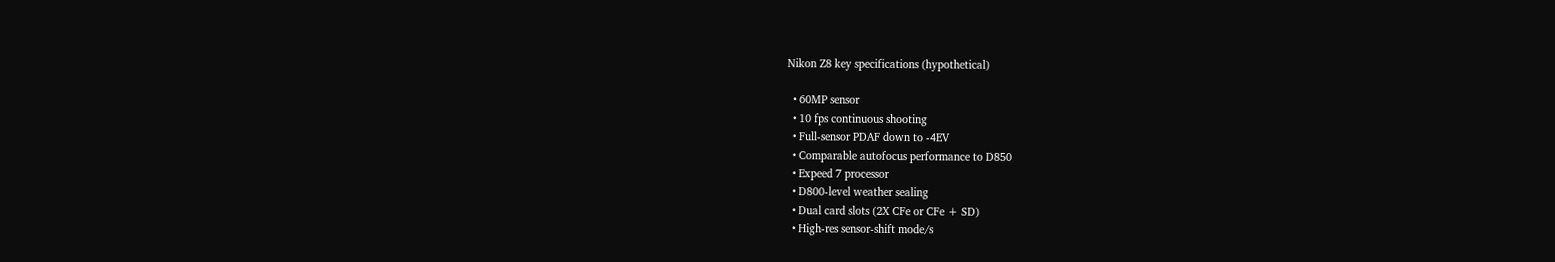Nikon Z8 key specifications (hypothetical)

  • 60MP sensor
  • 10 fps continuous shooting
  • Full-sensor PDAF down to -4EV
  • Comparable autofocus performance to D850
  • Expeed 7 processor
  • D800-level weather sealing
  • Dual card slots (2X CFe or CFe + SD)
  • High-res sensor-shift mode/s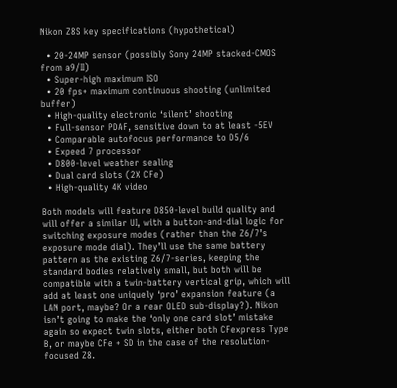Nikon Z8S key specifications (hypothetical)

  • 20-24MP sensor (possibly Sony 24MP stacked-CMOS from a9/II)
  • Super-high maximum ISO
  • 20 fps+ maximum continuous shooting (unlimited buffer)
  • High-quality electronic ‘silent’ shooting
  • Full-sensor PDAF, sensitive down to at least -5EV
  • Comparable autofocus performance to D5/6
  • Expeed 7 processor
  • D800-level weather sealing
  • Dual card slots (2X CFe)
  • High-quality 4K video

Both models will feature D850-level build quality and will offer a similar UI, with a button-and-dial logic for switching exposure modes (rather than the Z6/7’s exposure mode dial). They’ll use the same battery pattern as the existing Z6/7-series, keeping the standard bodies relatively small, but both will be compatible with a twin-battery vertical grip, which will add at least one uniquely ‘pro’ expansion feature (a LAN port, maybe? Or a rear OLED sub-display?). Nikon isn’t going to make the ‘only one card slot’ mistake again so expect twin slots, either both CFexpress Type B, or maybe CFe + SD in the case of the resolution-focused Z8.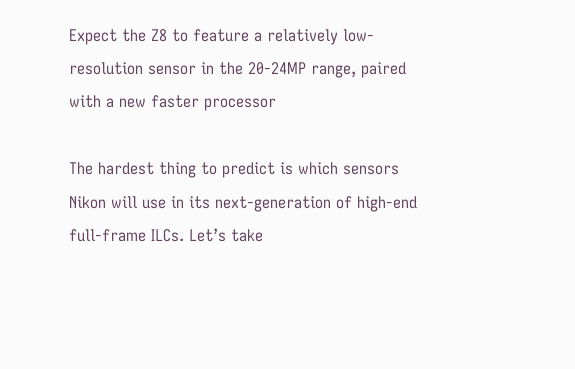Expect the Z8 to feature a relatively low-resolution sensor in the 20-24MP range, paired with a new faster processor

The hardest thing to predict is which sensors Nikon will use in its next-generation of high-end full-frame ILCs. Let’s take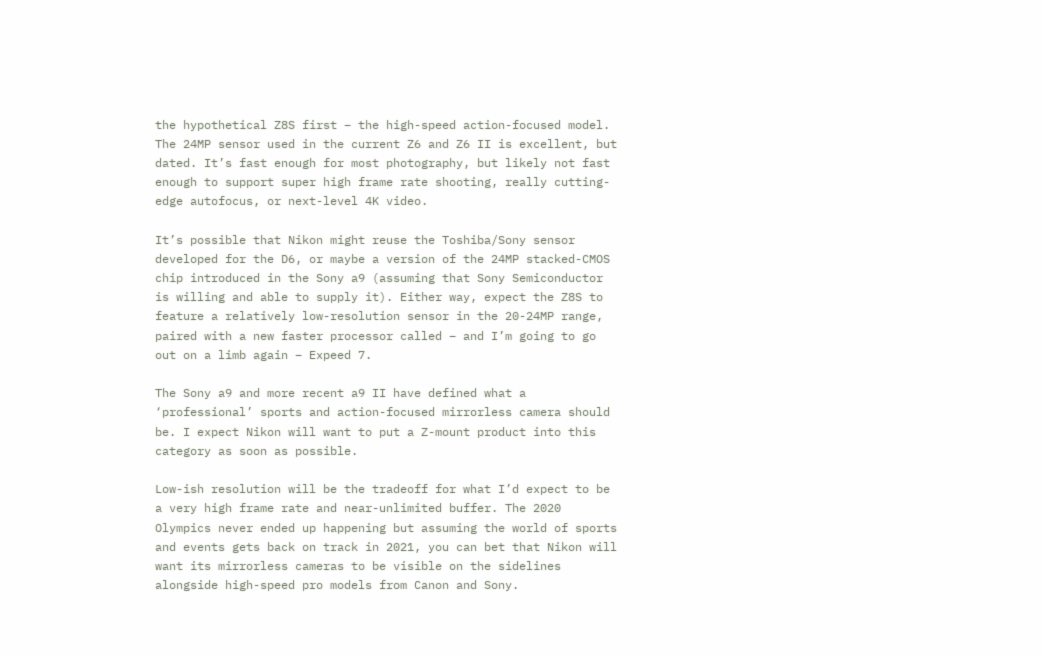the hypothetical Z8S first – the high-speed action-focused model. The 24MP sensor used in the current Z6 and Z6 II is excellent, but dated. It’s fast enough for most photography, but likely not fast enough to support super high frame rate shooting, really cutting-edge autofocus, or next-level 4K video.

It’s possible that Nikon might reuse the Toshiba/Sony sensor developed for the D6, or maybe a version of the 24MP stacked-CMOS chip introduced in the Sony a9 (assuming that Sony Semiconductor is willing and able to supply it). Either way, expect the Z8S to feature a relatively low-resolution sensor in the 20-24MP range, paired with a new faster processor called – and I’m going to go out on a limb again – Expeed 7.

The Sony a9 and more recent a9 II have defined what a ‘professional’ sports and action-focused mirrorless camera should be. I expect Nikon will want to put a Z-mount product into this category as soon as possible.

Low-ish resolution will be the tradeoff for what I’d expect to be a very high frame rate and near-unlimited buffer. The 2020 Olympics never ended up happening but assuming the world of sports and events gets back on track in 2021, you can bet that Nikon will want its mirrorless cameras to be visible on the sidelines alongside high-speed pro models from Canon and Sony.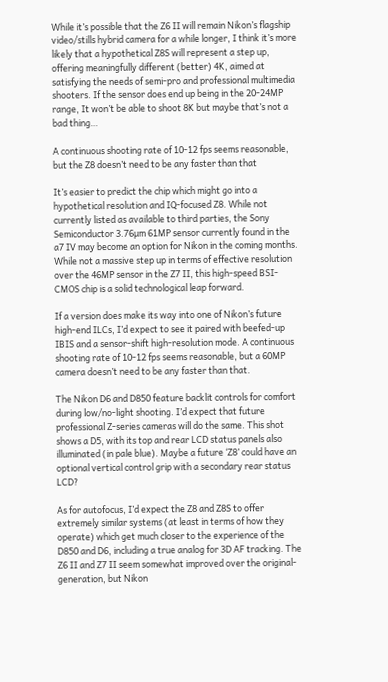While it’s possible that the Z6 II will remain Nikon’s flagship video/stills hybrid camera for a while longer, I think it’s more likely that a hypothetical Z8S will represent a step up, offering meaningfully different (better) 4K, aimed at satisfying the needs of semi-pro and professional multimedia shooters. If the sensor does end up being in the 20-24MP range, It won’t be able to shoot 8K but maybe that’s not a bad thing…

A continuous shooting rate of 10-12 fps seems reasonable, but the Z8 doesn’t need to be any faster than that

It’s easier to predict the chip which might go into a hypothetical resolution and IQ-focused Z8. While not currently listed as available to third parties, the Sony Semiconductor 3.76µm 61MP sensor currently found in the a7 IV may become an option for Nikon in the coming months. While not a massive step up in terms of effective resolution over the 46MP sensor in the Z7 II, this high-speed BSI-CMOS chip is a solid technological leap forward.

If a version does make its way into one of Nikon’s future high-end ILCs, I’d expect to see it paired with beefed-up IBIS and a sensor-shift high-resolution mode. A continuous shooting rate of 10-12 fps seems reasonable, but a 60MP camera doesn’t need to be any faster than that.

The Nikon D6 and D850 feature backlit controls for comfort during low/no-light shooting. I’d expect that future professional Z-series cameras will do the same. This shot shows a D5, with its top and rear LCD status panels also illuminated (in pale blue). Maybe a future ‘Z8’ could have an optional vertical control grip with a secondary rear status LCD?

As for autofocus, I’d expect the Z8 and Z8S to offer extremely similar systems (at least in terms of how they operate) which get much closer to the experience of the D850 and D6, including a true analog for 3D AF tracking. The Z6 II and Z7 II seem somewhat improved over the original-generation, but Nikon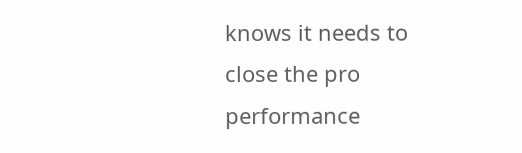knows it needs to close the pro performance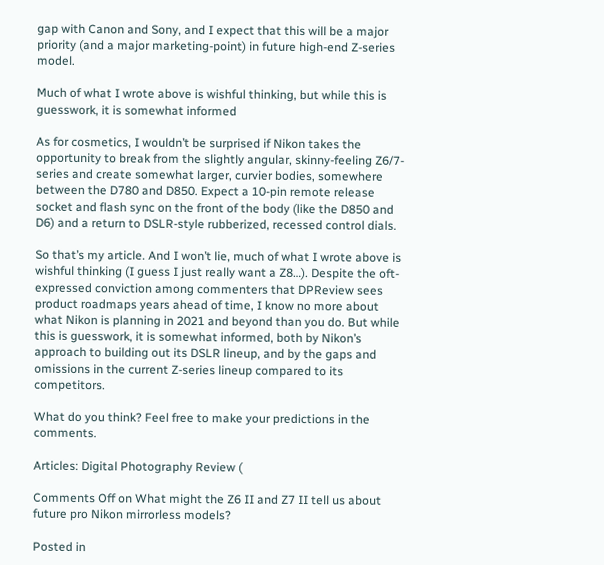gap with Canon and Sony, and I expect that this will be a major priority (and a major marketing-point) in future high-end Z-series model.

Much of what I wrote above is wishful thinking, but while this is guesswork, it is somewhat informed

As for cosmetics, I wouldn’t be surprised if Nikon takes the opportunity to break from the slightly angular, skinny-feeling Z6/7-series and create somewhat larger, curvier bodies, somewhere between the D780 and D850. Expect a 10-pin remote release socket and flash sync on the front of the body (like the D850 and D6) and a return to DSLR-style rubberized, recessed control dials.

So that’s my article. And I won’t lie, much of what I wrote above is wishful thinking (I guess I just really want a Z8…). Despite the oft-expressed conviction among commenters that DPReview sees product roadmaps years ahead of time, I know no more about what Nikon is planning in 2021 and beyond than you do. But while this is guesswork, it is somewhat informed, both by Nikon’s approach to building out its DSLR lineup, and by the gaps and omissions in the current Z-series lineup compared to its competitors.

What do you think? Feel free to make your predictions in the comments.

Articles: Digital Photography Review (

Comments Off on What might the Z6 II and Z7 II tell us about future pro Nikon mirrorless models?

Posted in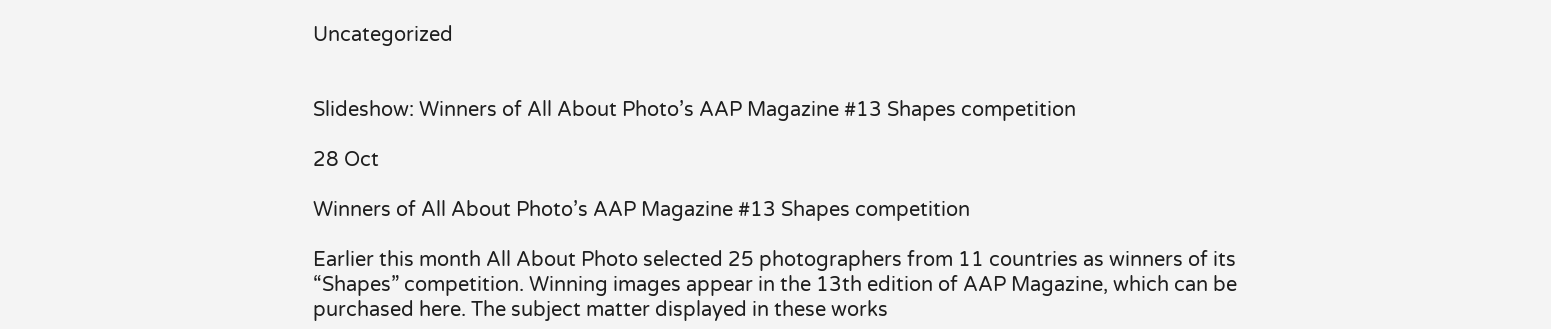Uncategorized


Slideshow: Winners of All About Photo’s AAP Magazine #13 Shapes competition

28 Oct

Winners of All About Photo’s AAP Magazine #13 Shapes competition

Earlier this month All About Photo selected 25 photographers from 11 countries as winners of its “Shapes” competition. Winning images appear in the 13th edition of AAP Magazine, which can be purchased here. The subject matter displayed in these works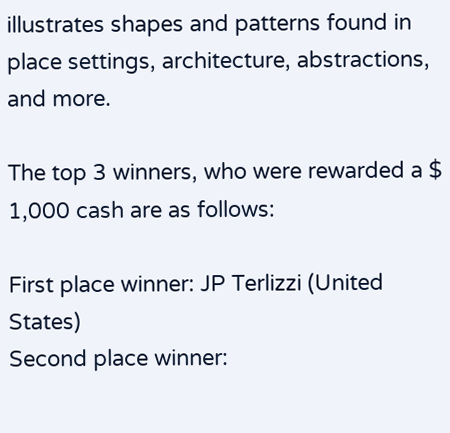illustrates shapes and patterns found in place settings, architecture, abstractions, and more.

The top 3 winners, who were rewarded a $ 1,000 cash are as follows:

First place winner: JP Terlizzi (United States)
Second place winner: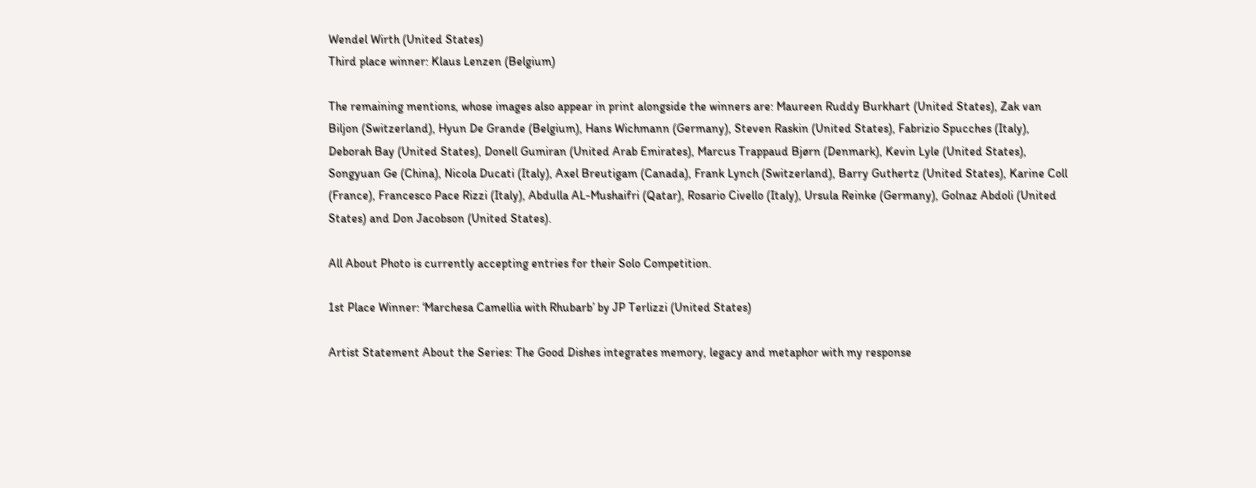Wendel Wirth (United States)
Third place winner: Klaus Lenzen (Belgium)

The remaining mentions, whose images also appear in print alongside the winners are: Maureen Ruddy Burkhart (United States), Zak van Biljon (Switzerland), Hyun De Grande (Belgium), Hans Wichmann (Germany), Steven Raskin (United States), Fabrizio Spucches (Italy), Deborah Bay (United States), Donell Gumiran (United Arab Emirates), Marcus Trappaud Bjørn (Denmark), Kevin Lyle (United States), Songyuan Ge (China), Nicola Ducati (Italy), Axel Breutigam (Canada), Frank Lynch (Switzerland), Barry Guthertz (United States), Karine Coll (France), Francesco Pace Rizzi (Italy), Abdulla AL-Mushaifri (Qatar), Rosario Civello (Italy), Ursula Reinke (Germany), Golnaz Abdoli (United States) and Don Jacobson (United States).

All About Photo is currently accepting entries for their Solo Competition.

1st Place Winner: ‘Marchesa Camellia with Rhubarb’ by JP Terlizzi (United States)

Artist Statement About the Series: The Good Dishes integrates memory, legacy and metaphor with my response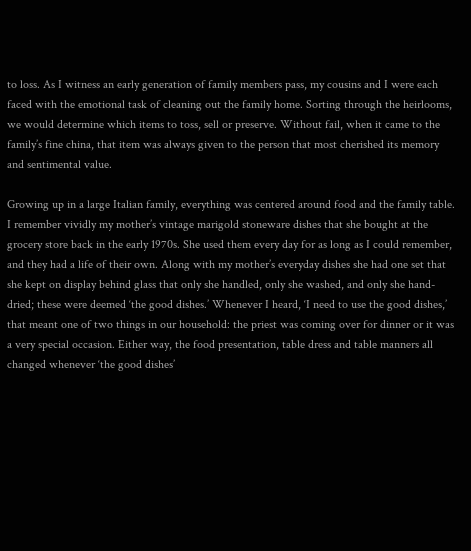to loss. As I witness an early generation of family members pass, my cousins and I were each faced with the emotional task of cleaning out the family home. Sorting through the heirlooms, we would determine which items to toss, sell or preserve. Without fail, when it came to the family’s fine china, that item was always given to the person that most cherished its memory and sentimental value.

Growing up in a large Italian family, everything was centered around food and the family table. I remember vividly my mother’s vintage marigold stoneware dishes that she bought at the grocery store back in the early 1970s. She used them every day for as long as I could remember, and they had a life of their own. Along with my mother’s everyday dishes she had one set that she kept on display behind glass that only she handled, only she washed, and only she hand-dried; these were deemed ‘the good dishes.’ Whenever I heard, ‘I need to use the good dishes,’ that meant one of two things in our household: the priest was coming over for dinner or it was a very special occasion. Either way, the food presentation, table dress and table manners all changed whenever ‘the good dishes’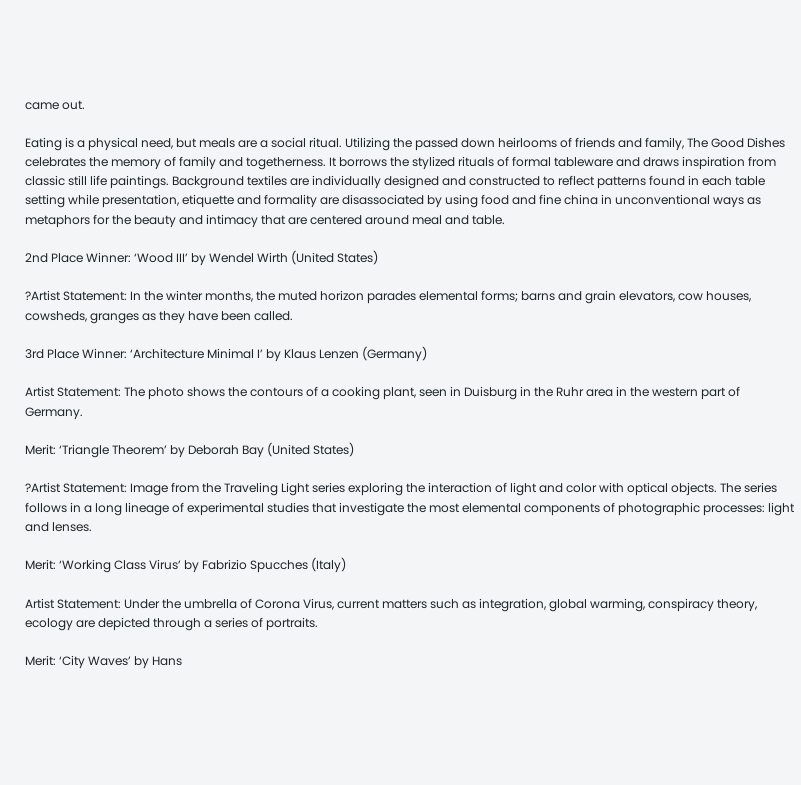came out.

Eating is a physical need, but meals are a social ritual. Utilizing the passed down heirlooms of friends and family, The Good Dishes celebrates the memory of family and togetherness. It borrows the stylized rituals of formal tableware and draws inspiration from classic still life paintings. Background textiles are individually designed and constructed to reflect patterns found in each table setting while presentation, etiquette and formality are disassociated by using food and fine china in unconventional ways as metaphors for the beauty and intimacy that are centered around meal and table.

2nd Place Winner: ‘Wood III’ by Wendel Wirth (United States)

?Artist Statement: In the winter months, the muted horizon parades elemental forms; barns and grain elevators, cow houses, cowsheds, granges as they have been called.

3rd Place Winner: ‘Architecture Minimal I’ by Klaus Lenzen (Germany)

Artist Statement: The photo shows the contours of a cooking plant, seen in Duisburg in the Ruhr area in the western part of Germany.

Merit: ‘Triangle Theorem’ by Deborah Bay (United States)

?Artist Statement: Image from the Traveling Light series exploring the interaction of light and color with optical objects. The series follows in a long lineage of experimental studies that investigate the most elemental components of photographic processes: light and lenses.

Merit: ‘Working Class Virus’ by Fabrizio Spucches (Italy)

Artist Statement: Under the umbrella of Corona Virus, current matters such as integration, global warming, conspiracy theory, ecology are depicted through a series of portraits.

Merit: ‘City Waves’ by Hans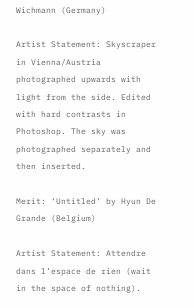Wichmann (Germany)

Artist Statement: Skyscraper in Vienna/Austria photographed upwards with light from the side. Edited with hard contrasts in Photoshop. The sky was photographed separately and then inserted.

Merit: ‘Untitled’ by Hyun De Grande (Belgium)

Artist Statement: Attendre dans l’espace de rien (wait in the space of nothing).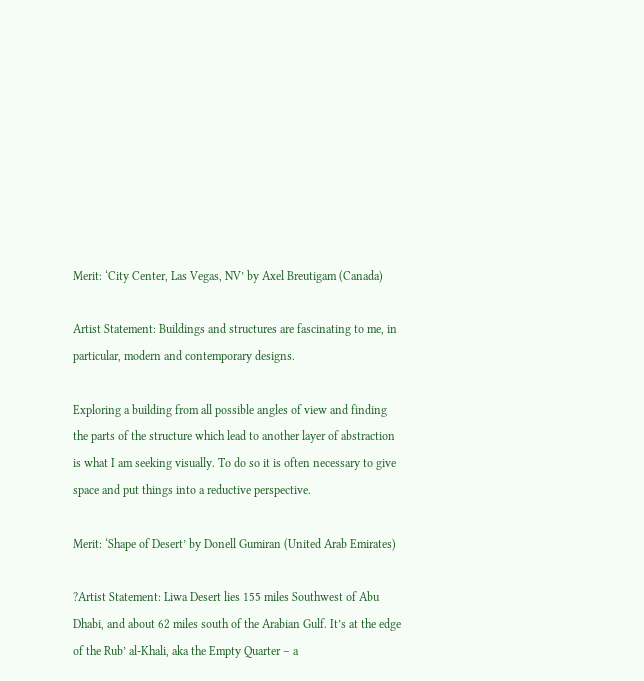Merit: ‘City Center, Las Vegas, NV’ by Axel Breutigam (Canada)

Artist Statement: Buildings and structures are fascinating to me, in particular, modern and contemporary designs.

Exploring a building from all possible angles of view and finding the parts of the structure which lead to another layer of abstraction is what I am seeking visually. To do so it is often necessary to give space and put things into a reductive perspective.

Merit: ‘Shape of Desert’ by Donell Gumiran (United Arab Emirates)

?Artist Statement: Liwa Desert lies 155 miles Southwest of Abu Dhabi, and about 62 miles south of the Arabian Gulf. It’s at the edge of the Rub’ al-Khali, aka the Empty Quarter – a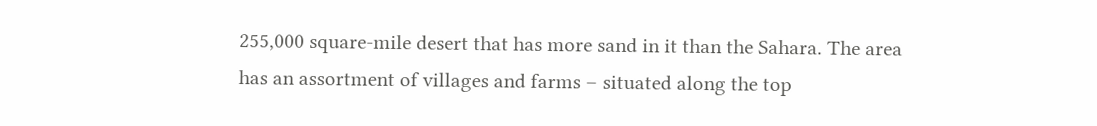255,000 square-mile desert that has more sand in it than the Sahara. The area has an assortment of villages and farms – situated along the top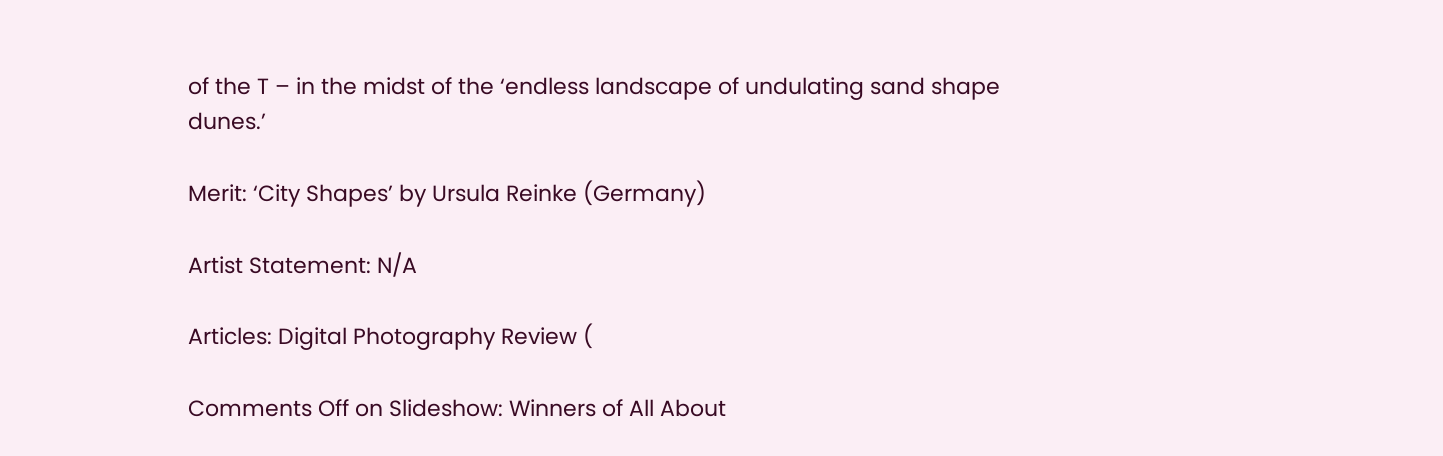of the T – in the midst of the ‘endless landscape of undulating sand shape dunes.’

Merit: ‘City Shapes’ by Ursula Reinke (Germany)

Artist Statement: N/A

Articles: Digital Photography Review (

Comments Off on Slideshow: Winners of All About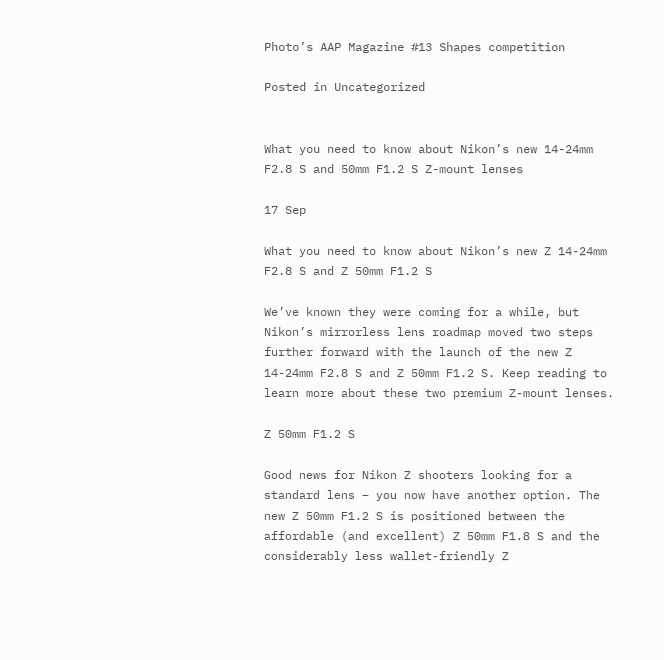Photo’s AAP Magazine #13 Shapes competition

Posted in Uncategorized


What you need to know about Nikon’s new 14-24mm F2.8 S and 50mm F1.2 S Z-mount lenses

17 Sep

What you need to know about Nikon’s new Z 14-24mm F2.8 S and Z 50mm F1.2 S

We’ve known they were coming for a while, but Nikon’s mirrorless lens roadmap moved two steps further forward with the launch of the new Z 14-24mm F2.8 S and Z 50mm F1.2 S. Keep reading to learn more about these two premium Z-mount lenses.

Z 50mm F1.2 S

Good news for Nikon Z shooters looking for a standard lens – you now have another option. The new Z 50mm F1.2 S is positioned between the affordable (and excellent) Z 50mm F1.8 S and the considerably less wallet-friendly Z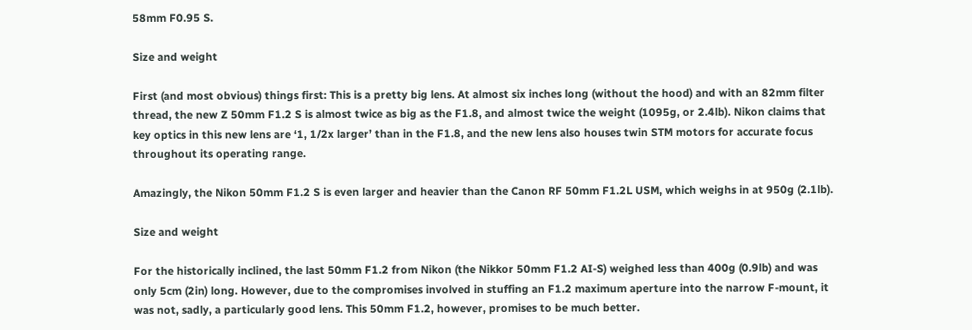58mm F0.95 S.

Size and weight

First (and most obvious) things first: This is a pretty big lens. At almost six inches long (without the hood) and with an 82mm filter thread, the new Z 50mm F1.2 S is almost twice as big as the F1.8, and almost twice the weight (1095g, or 2.4lb). Nikon claims that key optics in this new lens are ‘1, 1/2x larger’ than in the F1.8, and the new lens also houses twin STM motors for accurate focus throughout its operating range.

Amazingly, the Nikon 50mm F1.2 S is even larger and heavier than the Canon RF 50mm F1.2L USM, which weighs in at 950g (2.1lb).

Size and weight

For the historically inclined, the last 50mm F1.2 from Nikon (the Nikkor 50mm F1.2 AI-S) weighed less than 400g (0.9lb) and was only 5cm (2in) long. However, due to the compromises involved in stuffing an F1.2 maximum aperture into the narrow F-mount, it was not, sadly, a particularly good lens. This 50mm F1.2, however, promises to be much better.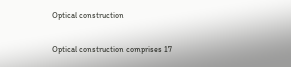Optical construction

Optical construction comprises 17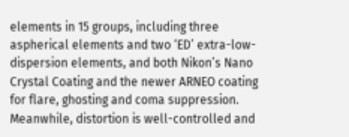elements in 15 groups, including three aspherical elements and two ‘ED’ extra-low-dispersion elements, and both Nikon’s Nano Crystal Coating and the newer ARNEO coating for flare, ghosting and coma suppression. Meanwhile, distortion is well-controlled and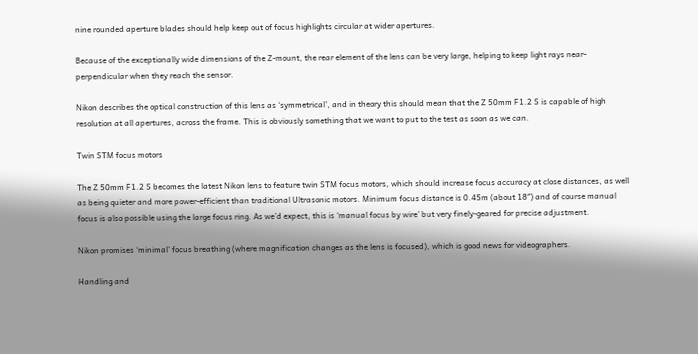nine rounded aperture blades should help keep out of focus highlights circular at wider apertures.

Because of the exceptionally wide dimensions of the Z-mount, the rear element of the lens can be very large, helping to keep light rays near-perpendicular when they reach the sensor.

Nikon describes the optical construction of this lens as ‘symmetrical’, and in theory this should mean that the Z 50mm F1.2 S is capable of high resolution at all apertures, across the frame. This is obviously something that we want to put to the test as soon as we can.

Twin STM focus motors

The Z 50mm F1.2 S becomes the latest Nikon lens to feature twin STM focus motors, which should increase focus accuracy at close distances, as well as being quieter and more power-efficient than traditional Ultrasonic motors. Minimum focus distance is 0.45m (about 18″) and of course manual focus is also possible using the large focus ring. As we’d expect, this is ‘manual focus by wire’ but very finely-geared for precise adjustment.

Nikon promises ‘minimal’ focus breathing (where magnification changes as the lens is focused), which is good news for videographers.

Handling and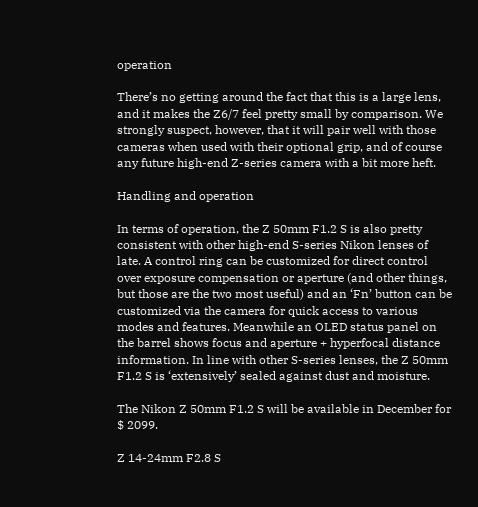operation

There’s no getting around the fact that this is a large lens, and it makes the Z6/7 feel pretty small by comparison. We strongly suspect, however, that it will pair well with those cameras when used with their optional grip, and of course any future high-end Z-series camera with a bit more heft.

Handling and operation

In terms of operation, the Z 50mm F1.2 S is also pretty consistent with other high-end S-series Nikon lenses of late. A control ring can be customized for direct control over exposure compensation or aperture (and other things, but those are the two most useful) and an ‘Fn’ button can be customized via the camera for quick access to various modes and features. Meanwhile an OLED status panel on the barrel shows focus and aperture + hyperfocal distance information. In line with other S-series lenses, the Z 50mm F1.2 S is ‘extensively’ sealed against dust and moisture.

The Nikon Z 50mm F1.2 S will be available in December for $ 2099.

Z 14-24mm F2.8 S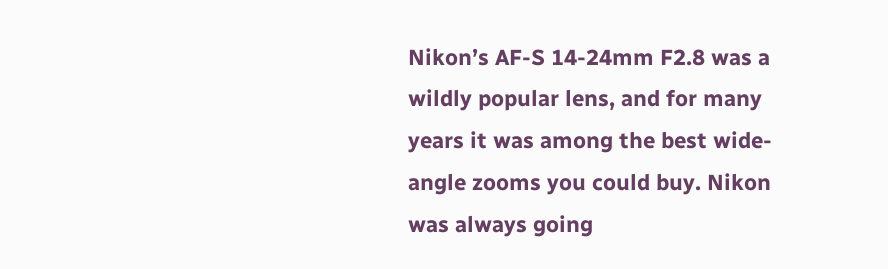Nikon’s AF-S 14-24mm F2.8 was a wildly popular lens, and for many years it was among the best wide-angle zooms you could buy. Nikon was always going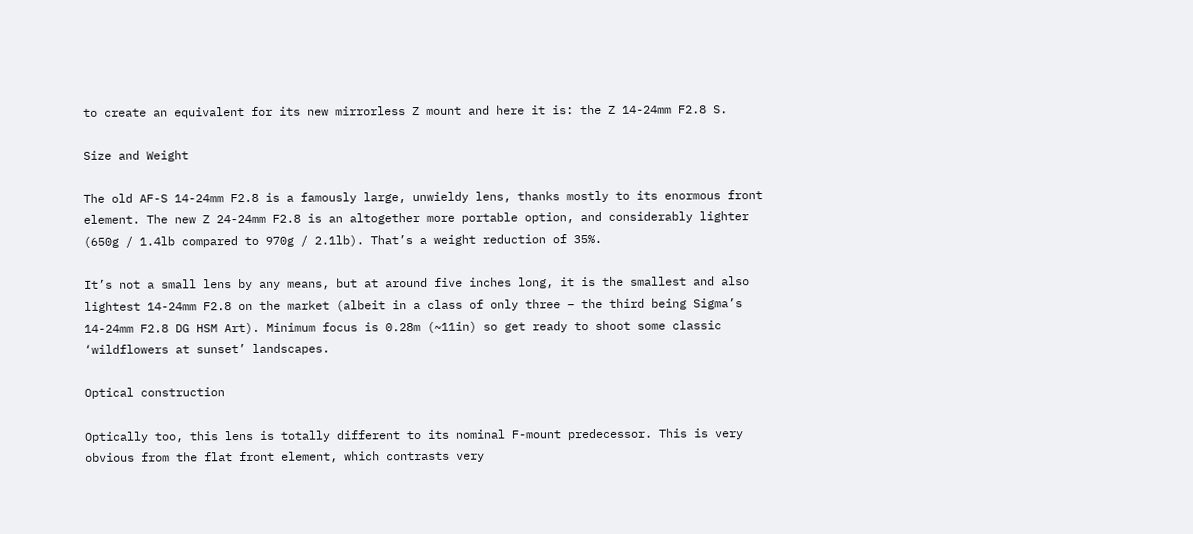to create an equivalent for its new mirrorless Z mount and here it is: the Z 14-24mm F2.8 S.

Size and Weight

The old AF-S 14-24mm F2.8 is a famously large, unwieldy lens, thanks mostly to its enormous front element. The new Z 24-24mm F2.8 is an altogether more portable option, and considerably lighter (650g / 1.4lb compared to 970g / 2.1lb). That’s a weight reduction of 35%.

It’s not a small lens by any means, but at around five inches long, it is the smallest and also lightest 14-24mm F2.8 on the market (albeit in a class of only three – the third being Sigma’s 14-24mm F2.8 DG HSM Art). Minimum focus is 0.28m (~11in) so get ready to shoot some classic ‘wildflowers at sunset’ landscapes.

Optical construction

Optically too, this lens is totally different to its nominal F-mount predecessor. This is very obvious from the flat front element, which contrasts very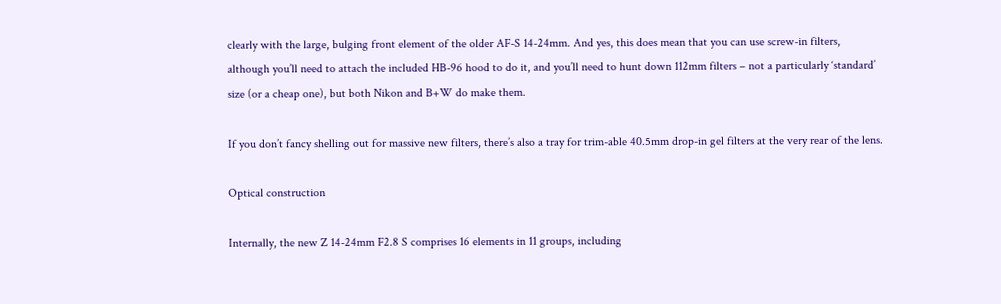clearly with the large, bulging front element of the older AF-S 14-24mm. And yes, this does mean that you can use screw-in filters, although you’ll need to attach the included HB-96 hood to do it, and you’ll need to hunt down 112mm filters – not a particularly ‘standard’ size (or a cheap one), but both Nikon and B+W do make them.

If you don’t fancy shelling out for massive new filters, there’s also a tray for trim-able 40.5mm drop-in gel filters at the very rear of the lens.

Optical construction

Internally, the new Z 14-24mm F2.8 S comprises 16 elements in 11 groups, including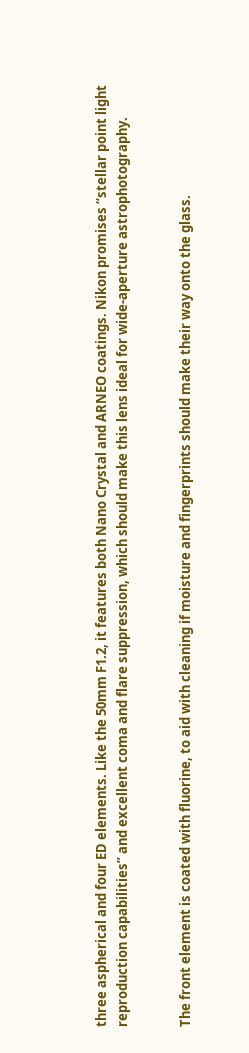three aspherical and four ED elements. Like the 50mm F1.2, it features both Nano Crystal and ARNEO coatings. Nikon promises “stellar point light reproduction capabilities” and excellent coma and flare suppression, which should make this lens ideal for wide-aperture astrophotography.


The front element is coated with fluorine, to aid with cleaning if moisture and fingerprints should make their way onto the glass.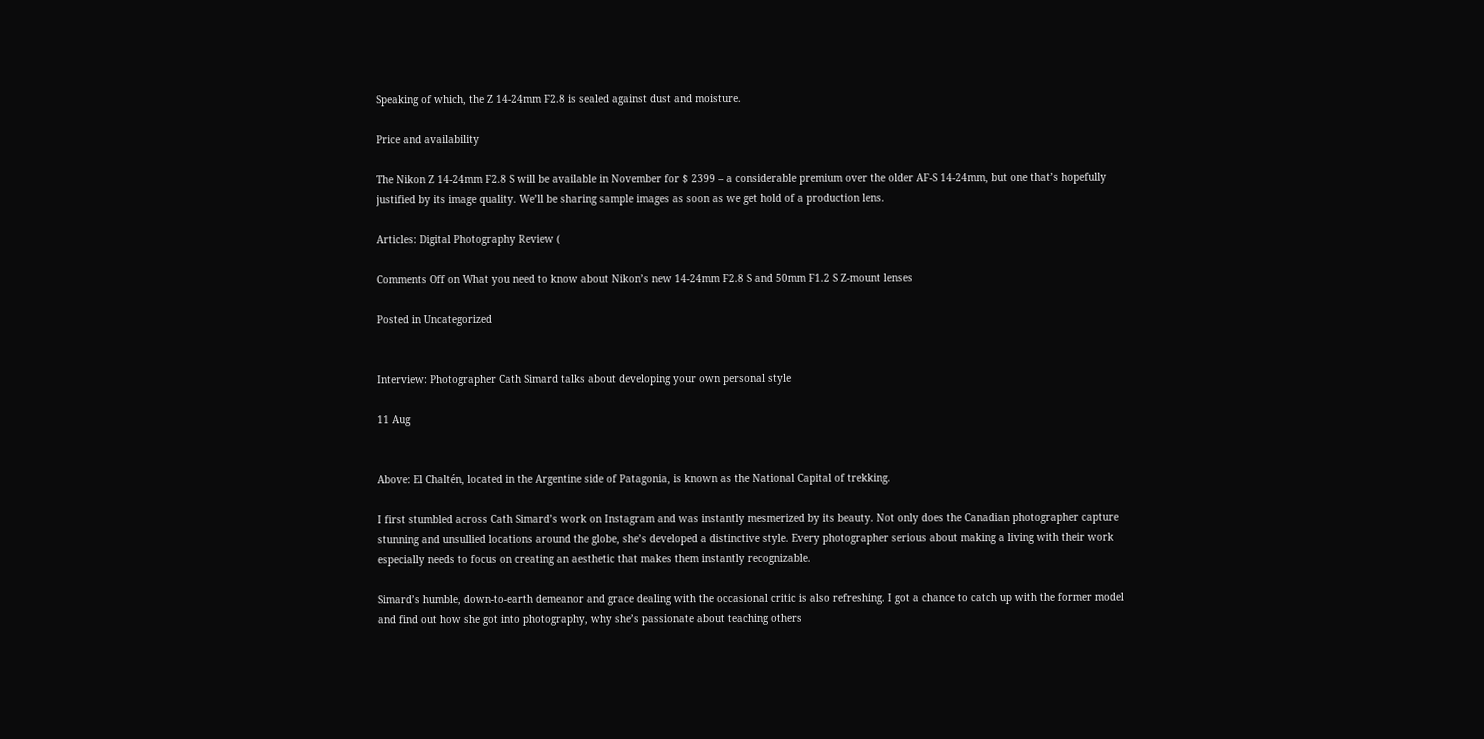Speaking of which, the Z 14-24mm F2.8 is sealed against dust and moisture.

Price and availability

The Nikon Z 14-24mm F2.8 S will be available in November for $ 2399 – a considerable premium over the older AF-S 14-24mm, but one that’s hopefully justified by its image quality. We’ll be sharing sample images as soon as we get hold of a production lens.

Articles: Digital Photography Review (

Comments Off on What you need to know about Nikon’s new 14-24mm F2.8 S and 50mm F1.2 S Z-mount lenses

Posted in Uncategorized


Interview: Photographer Cath Simard talks about developing your own personal style

11 Aug


Above: El Chaltén, located in the Argentine side of Patagonia, is known as the National Capital of trekking.

I first stumbled across Cath Simard’s work on Instagram and was instantly mesmerized by its beauty. Not only does the Canadian photographer capture stunning and unsullied locations around the globe, she’s developed a distinctive style. Every photographer serious about making a living with their work especially needs to focus on creating an aesthetic that makes them instantly recognizable.

Simard’s humble, down-to-earth demeanor and grace dealing with the occasional critic is also refreshing. I got a chance to catch up with the former model and find out how she got into photography, why she’s passionate about teaching others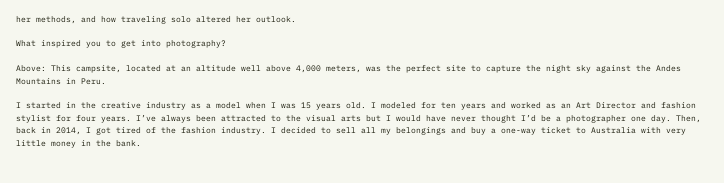her methods, and how traveling solo altered her outlook.

What inspired you to get into photography?

Above: This campsite, located at an altitude well above 4,000 meters, was the perfect site to capture the night sky against the Andes Mountains in Peru.

I started in the creative industry as a model when I was 15 years old. I modeled for ten years and worked as an Art Director and fashion stylist for four years. I’ve always been attracted to the visual arts but I would have never thought I’d be a photographer one day. Then, back in 2014, I got tired of the fashion industry. I decided to sell all my belongings and buy a one-way ticket to Australia with very little money in the bank.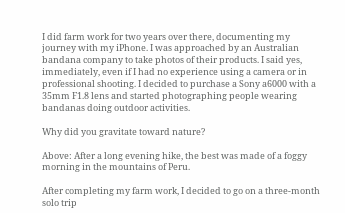I did farm work for two years over there, documenting my journey with my iPhone. I was approached by an Australian bandana company to take photos of their products. I said yes, immediately, even if I had no experience using a camera or in professional shooting. I decided to purchase a Sony a6000 with a 35mm F1.8 lens and started photographing people wearing bandanas doing outdoor activities.

Why did you gravitate toward nature?

Above: After a long evening hike, the best was made of a foggy morning in the mountains of Peru.

After completing my farm work, I decided to go on a three-month solo trip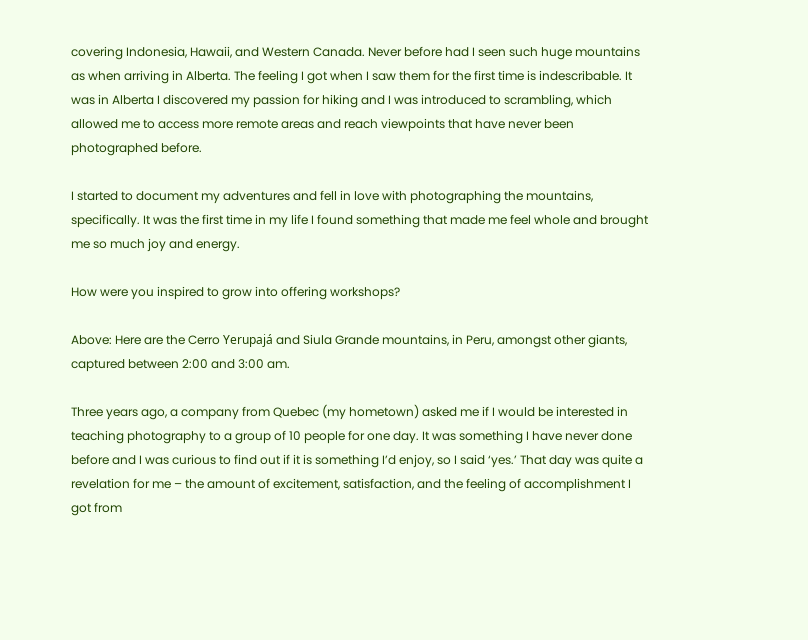covering Indonesia, Hawaii, and Western Canada. Never before had I seen such huge mountains as when arriving in Alberta. The feeling I got when I saw them for the first time is indescribable. It was in Alberta I discovered my passion for hiking and I was introduced to scrambling, which allowed me to access more remote areas and reach viewpoints that have never been photographed before.

I started to document my adventures and fell in love with photographing the mountains, specifically. It was the first time in my life I found something that made me feel whole and brought me so much joy and energy.

How were you inspired to grow into offering workshops?

Above: Here are the Cerro Yerupajá and Siula Grande mountains, in Peru, amongst other giants, captured between 2:00 and 3:00 am.

Three years ago, a company from Quebec (my hometown) asked me if I would be interested in teaching photography to a group of 10 people for one day. It was something I have never done before and I was curious to find out if it is something I’d enjoy, so I said ‘yes.’ That day was quite a revelation for me – the amount of excitement, satisfaction, and the feeling of accomplishment I got from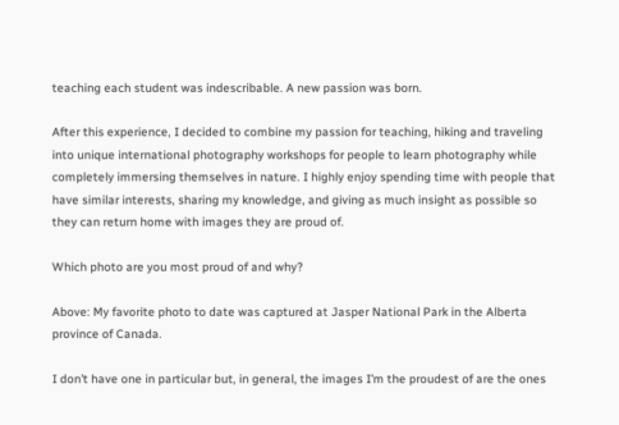teaching each student was indescribable. A new passion was born.

After this experience, I decided to combine my passion for teaching, hiking and traveling into unique international photography workshops for people to learn photography while completely immersing themselves in nature. I highly enjoy spending time with people that have similar interests, sharing my knowledge, and giving as much insight as possible so they can return home with images they are proud of.

Which photo are you most proud of and why?

Above: My favorite photo to date was captured at Jasper National Park in the Alberta province of Canada.

I don’t have one in particular but, in general, the images I’m the proudest of are the ones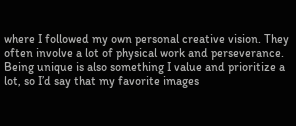where I followed my own personal creative vision. They often involve a lot of physical work and perseverance. Being unique is also something I value and prioritize a lot, so I’d say that my favorite images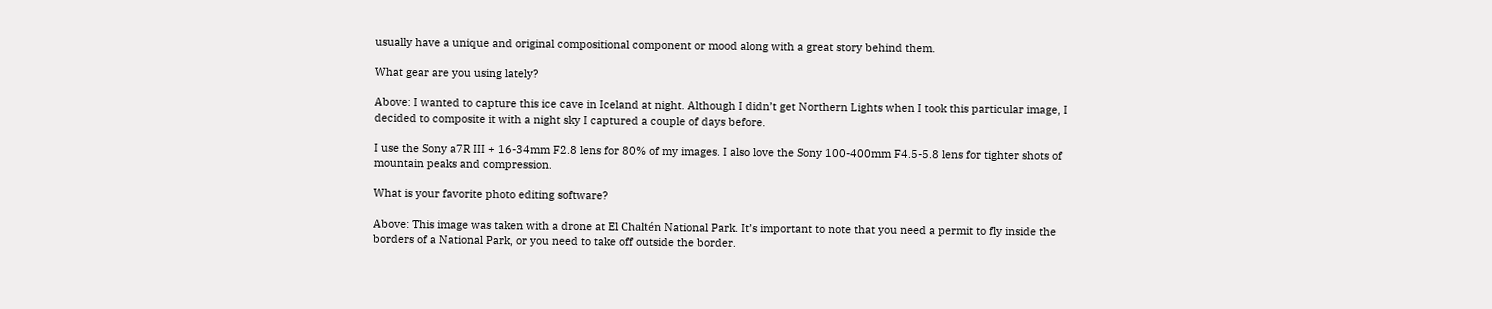usually have a unique and original compositional component or mood along with a great story behind them.

What gear are you using lately?

Above: I wanted to capture this ice cave in Iceland at night. Although I didn’t get Northern Lights when I took this particular image, I decided to composite it with a night sky I captured a couple of days before.

I use the Sony a7R III + 16-34mm F2.8 lens for 80% of my images. I also love the Sony 100-400mm F4.5-5.8 lens for tighter shots of mountain peaks and compression.

What is your favorite photo editing software?

Above: This image was taken with a drone at El Chaltén National Park. It’s important to note that you need a permit to fly inside the borders of a National Park, or you need to take off outside the border.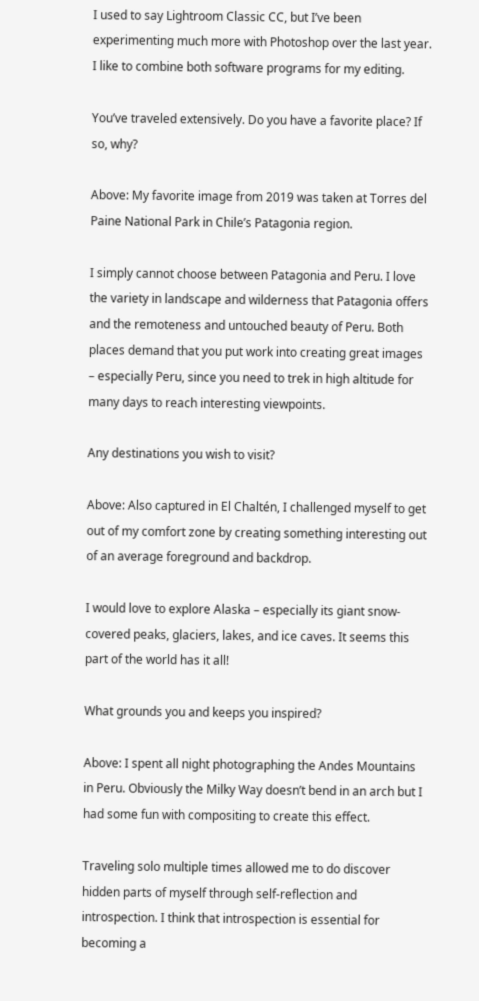I used to say Lightroom Classic CC, but I’ve been experimenting much more with Photoshop over the last year. I like to combine both software programs for my editing.

You’ve traveled extensively. Do you have a favorite place? If so, why?

Above: My favorite image from 2019 was taken at Torres del Paine National Park in Chile’s Patagonia region.

I simply cannot choose between Patagonia and Peru. I love the variety in landscape and wilderness that Patagonia offers and the remoteness and untouched beauty of Peru. Both places demand that you put work into creating great images – especially Peru, since you need to trek in high altitude for many days to reach interesting viewpoints.

Any destinations you wish to visit?

Above: Also captured in El Chaltén, I challenged myself to get out of my comfort zone by creating something interesting out of an average foreground and backdrop.

I would love to explore Alaska – especially its giant snow-covered peaks, glaciers, lakes, and ice caves. It seems this part of the world has it all!

What grounds you and keeps you inspired?

Above: I spent all night photographing the Andes Mountains in Peru. Obviously the Milky Way doesn’t bend in an arch but I had some fun with compositing to create this effect.

Traveling solo multiple times allowed me to do discover hidden parts of myself through self-reflection and introspection. I think that introspection is essential for becoming a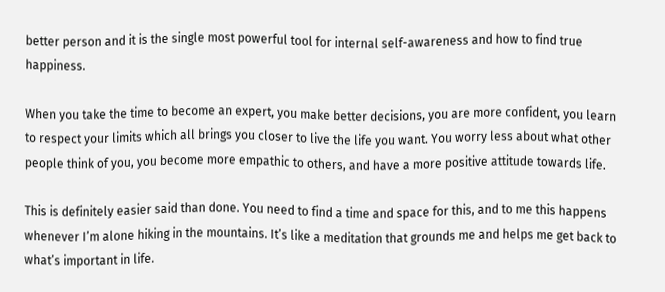better person and it is the single most powerful tool for internal self-awareness and how to find true happiness.

When you take the time to become an expert, you make better decisions, you are more confident, you learn to respect your limits which all brings you closer to live the life you want. You worry less about what other people think of you, you become more empathic to others, and have a more positive attitude towards life.

This is definitely easier said than done. You need to find a time and space for this, and to me this happens whenever I’m alone hiking in the mountains. It’s like a meditation that grounds me and helps me get back to what’s important in life.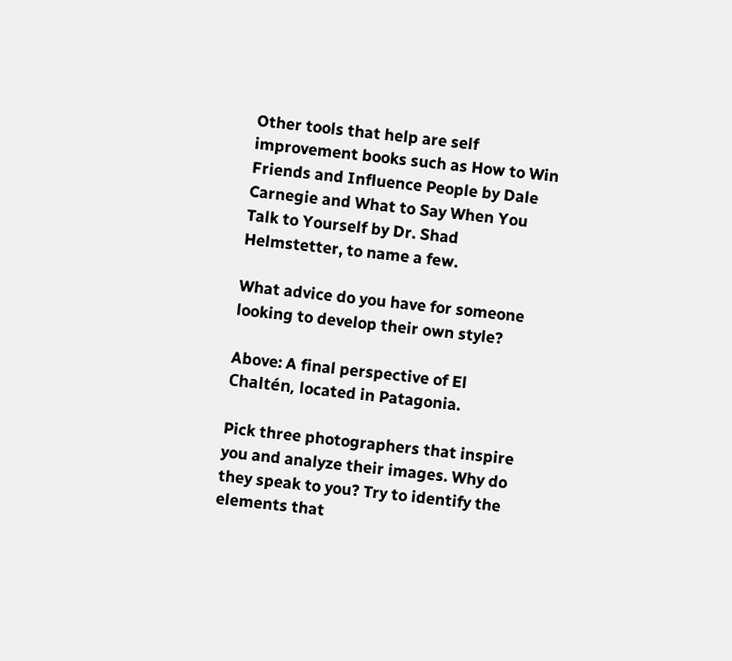Other tools that help are self improvement books such as How to Win Friends and Influence People by Dale Carnegie and What to Say When You Talk to Yourself by Dr. Shad Helmstetter, to name a few.

What advice do you have for someone looking to develop their own style?

Above: A final perspective of El Chaltén, located in Patagonia.

Pick three photographers that inspire you and analyze their images. Why do they speak to you? Try to identify the elements that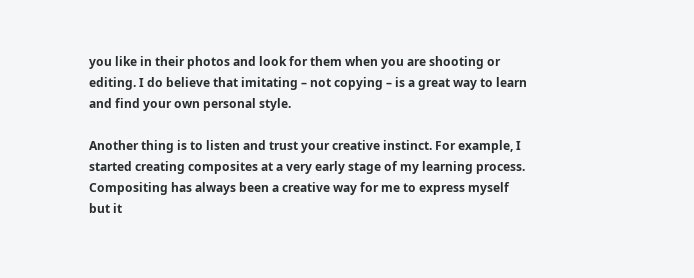you like in their photos and look for them when you are shooting or editing. I do believe that imitating – not copying – is a great way to learn and find your own personal style.

Another thing is to listen and trust your creative instinct. For example, I started creating composites at a very early stage of my learning process. Compositing has always been a creative way for me to express myself but it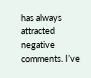has always attracted negative comments. I’ve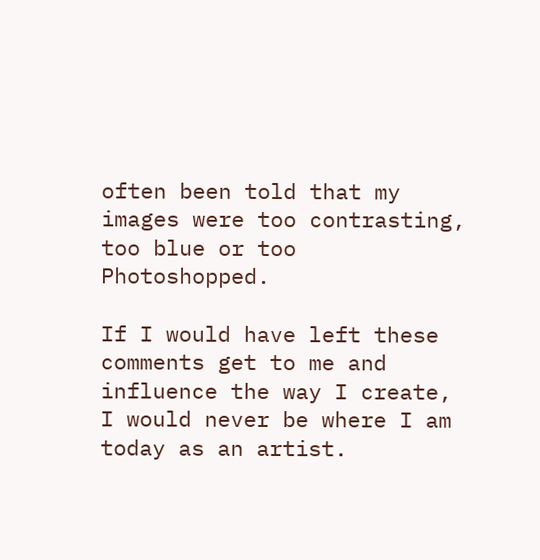often been told that my images were too contrasting, too blue or too Photoshopped.

If I would have left these comments get to me and influence the way I create, I would never be where I am today as an artist.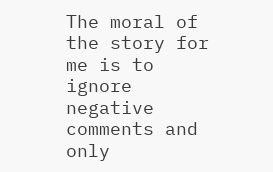The moral of the story for me is to ignore negative comments and only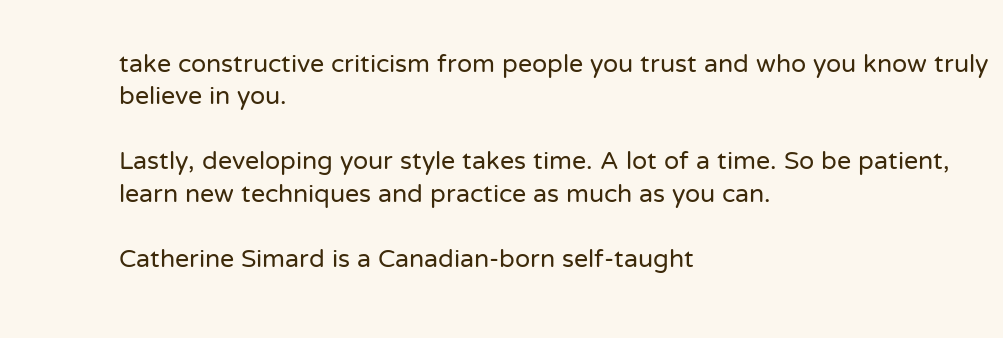take constructive criticism from people you trust and who you know truly believe in you.

Lastly, developing your style takes time. A lot of a time. So be patient, learn new techniques and practice as much as you can.

Catherine Simard is a Canadian-born self-taught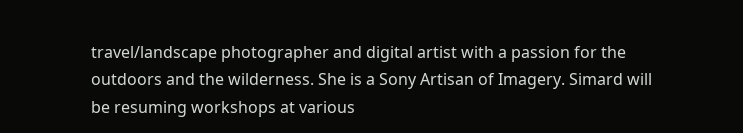travel/landscape photographer and digital artist with a passion for the outdoors and the wilderness. She is a Sony Artisan of Imagery. Simard will be resuming workshops at various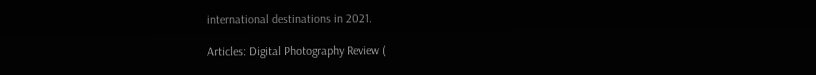international destinations in 2021.

Articles: Digital Photography Review (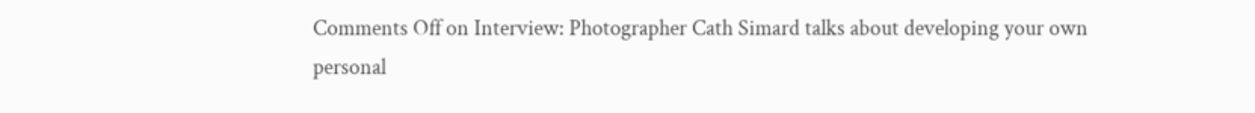Comments Off on Interview: Photographer Cath Simard talks about developing your own personal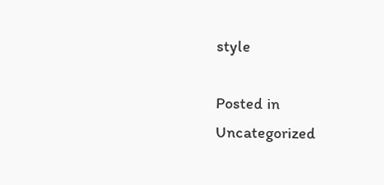style

Posted in Uncategorized